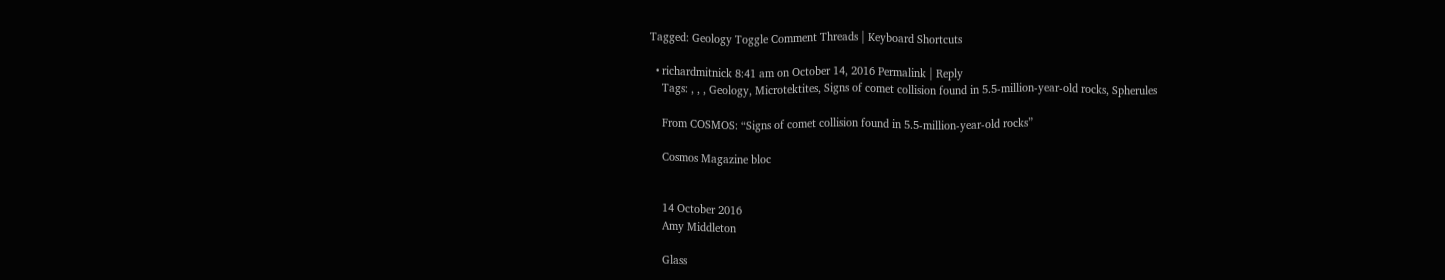Tagged: Geology Toggle Comment Threads | Keyboard Shortcuts

  • richardmitnick 8:41 am on October 14, 2016 Permalink | Reply
    Tags: , , , Geology, Microtektites, Signs of comet collision found in 5.5-million-year-old rocks, Spherules

    From COSMOS: “Signs of comet collision found in 5.5-million-year-old rocks”

    Cosmos Magazine bloc


    14 October 2016
    Amy Middleton

    Glass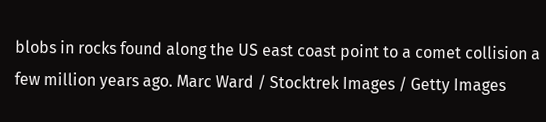blobs in rocks found along the US east coast point to a comet collision a few million years ago. Marc Ward / Stocktrek Images / Getty Images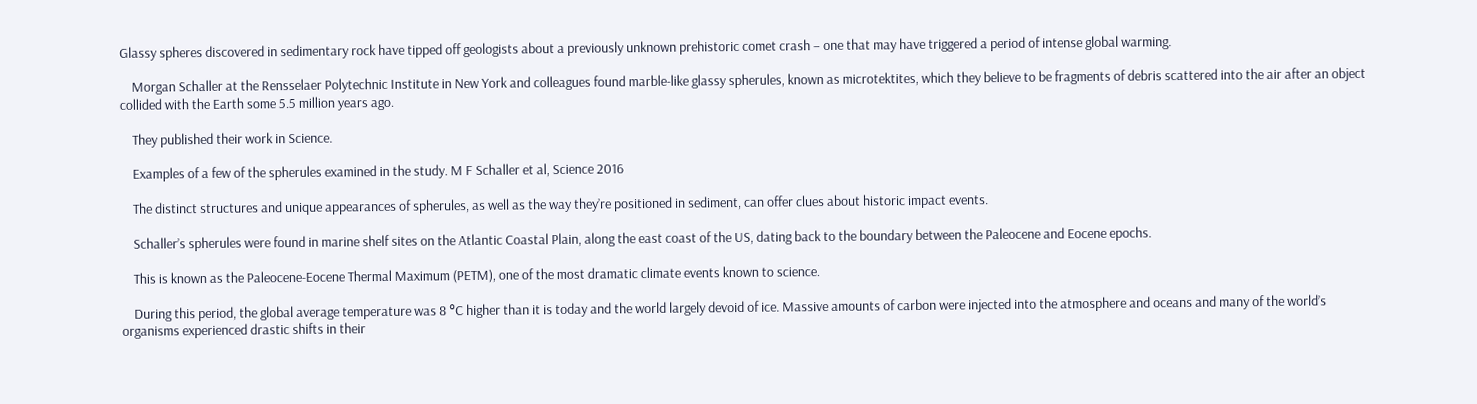Glassy spheres discovered in sedimentary rock have tipped off geologists about a previously unknown prehistoric comet crash – one that may have triggered a period of intense global warming.

    Morgan Schaller at the Rensselaer Polytechnic Institute in New York and colleagues found marble-like glassy spherules, known as microtektites, which they believe to be fragments of debris scattered into the air after an object collided with the Earth some 5.5 million years ago.

    They published their work in Science.

    Examples of a few of the spherules examined in the study. M F Schaller et al, Science 2016

    The distinct structures and unique appearances of spherules, as well as the way they’re positioned in sediment, can offer clues about historic impact events.

    Schaller’s spherules were found in marine shelf sites on the Atlantic Coastal Plain, along the east coast of the US, dating back to the boundary between the Paleocene and Eocene epochs.

    This is known as the Paleocene-Eocene Thermal Maximum (PETM), one of the most dramatic climate events known to science.

    During this period, the global average temperature was 8 °C higher than it is today and the world largely devoid of ice. Massive amounts of carbon were injected into the atmosphere and oceans and many of the world’s organisms experienced drastic shifts in their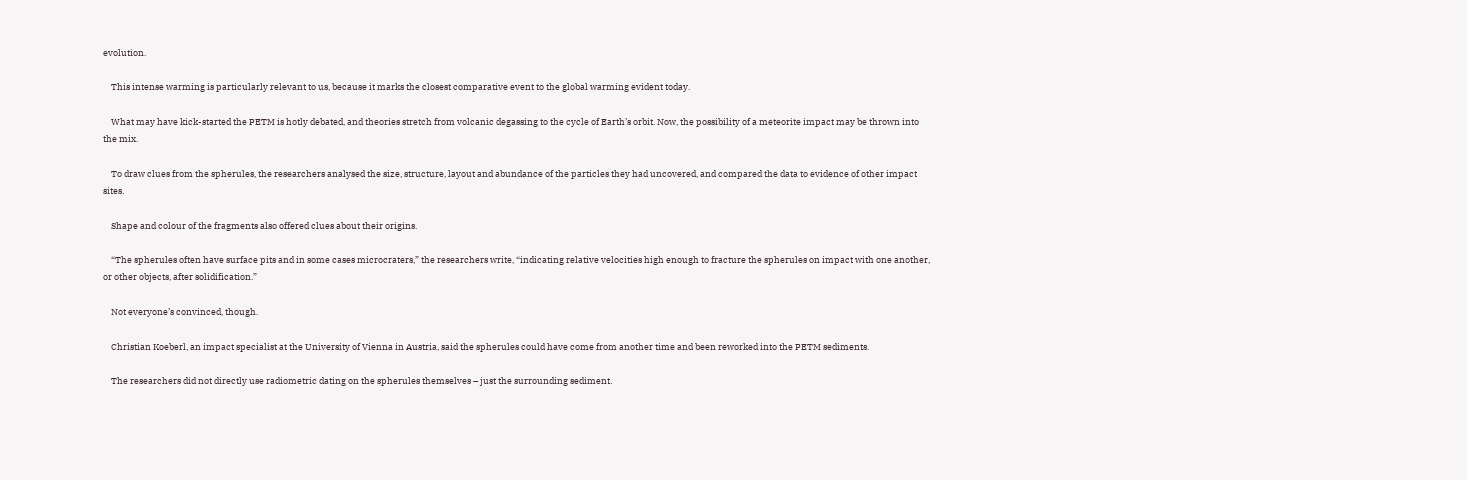evolution.

    This intense warming is particularly relevant to us, because it marks the closest comparative event to the global warming evident today.

    What may have kick-started the PETM is hotly debated, and theories stretch from volcanic degassing to the cycle of Earth’s orbit. Now, the possibility of a meteorite impact may be thrown into the mix.

    To draw clues from the spherules, the researchers analysed the size, structure, layout and abundance of the particles they had uncovered, and compared the data to evidence of other impact sites.

    Shape and colour of the fragments also offered clues about their origins.

    “The spherules often have surface pits and in some cases microcraters,” the researchers write, “indicating relative velocities high enough to fracture the spherules on impact with one another, or other objects, after solidification.”

    Not everyone’s convinced, though.

    Christian Koeberl, an impact specialist at the University of Vienna in Austria, said the spherules could have come from another time and been reworked into the PETM sediments.

    The researchers did not directly use radiometric dating on the spherules themselves – just the surrounding sediment.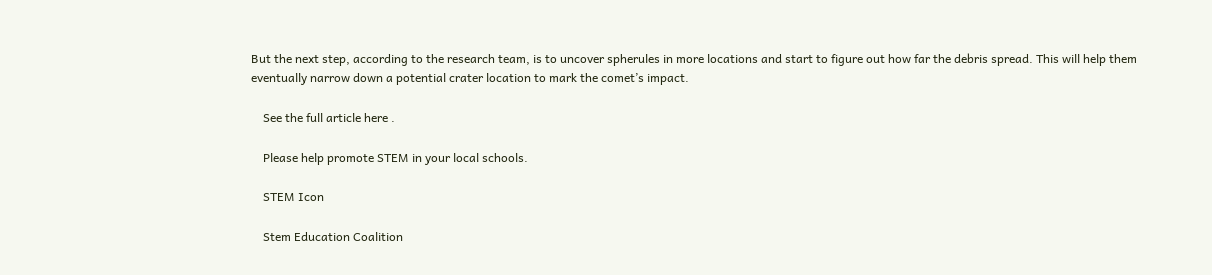But the next step, according to the research team, is to uncover spherules in more locations and start to figure out how far the debris spread. This will help them eventually narrow down a potential crater location to mark the comet’s impact.

    See the full article here .

    Please help promote STEM in your local schools.

    STEM Icon

    Stem Education Coalition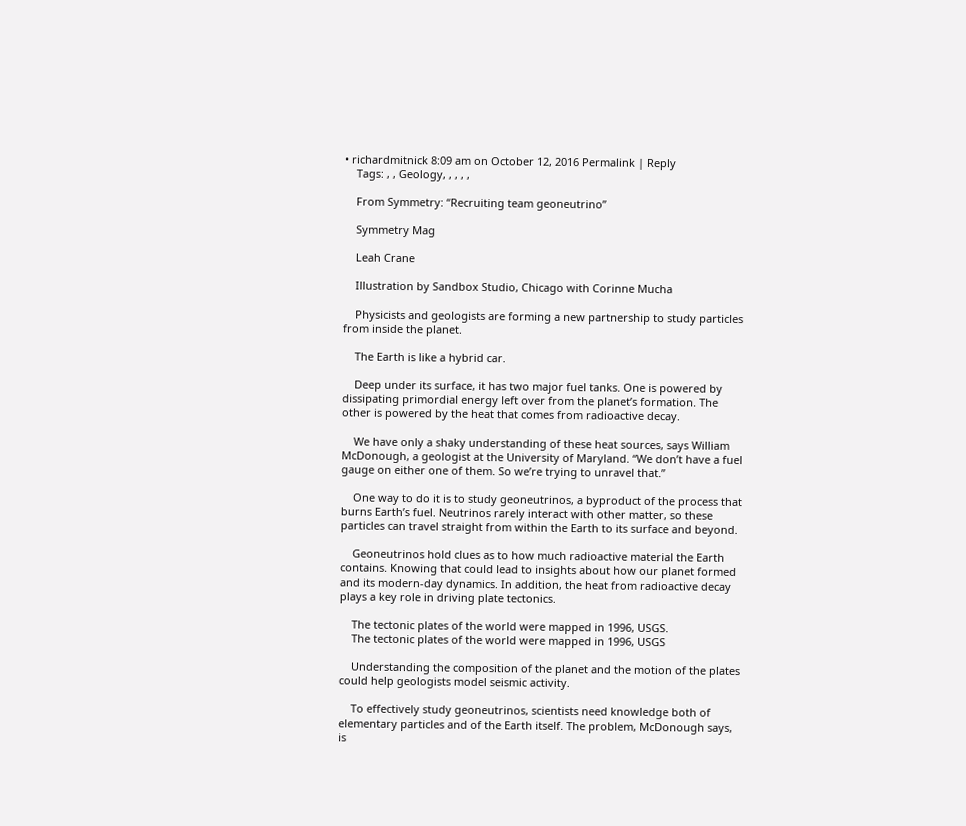• richardmitnick 8:09 am on October 12, 2016 Permalink | Reply
    Tags: , , Geology, , , , ,

    From Symmetry: “Recruiting team geoneutrino”

    Symmetry Mag

    Leah Crane

    Illustration by Sandbox Studio, Chicago with Corinne Mucha

    Physicists and geologists are forming a new partnership to study particles from inside the planet.

    The Earth is like a hybrid car.

    Deep under its surface, it has two major fuel tanks. One is powered by dissipating primordial energy left over from the planet’s formation. The other is powered by the heat that comes from radioactive decay.

    We have only a shaky understanding of these heat sources, says William McDonough, a geologist at the University of Maryland. “We don’t have a fuel gauge on either one of them. So we’re trying to unravel that.”

    One way to do it is to study geoneutrinos, a byproduct of the process that burns Earth’s fuel. Neutrinos rarely interact with other matter, so these particles can travel straight from within the Earth to its surface and beyond.

    Geoneutrinos hold clues as to how much radioactive material the Earth contains. Knowing that could lead to insights about how our planet formed and its modern-day dynamics. In addition, the heat from radioactive decay plays a key role in driving plate tectonics.

    The tectonic plates of the world were mapped in 1996, USGS.
    The tectonic plates of the world were mapped in 1996, USGS

    Understanding the composition of the planet and the motion of the plates could help geologists model seismic activity.

    To effectively study geoneutrinos, scientists need knowledge both of elementary particles and of the Earth itself. The problem, McDonough says, is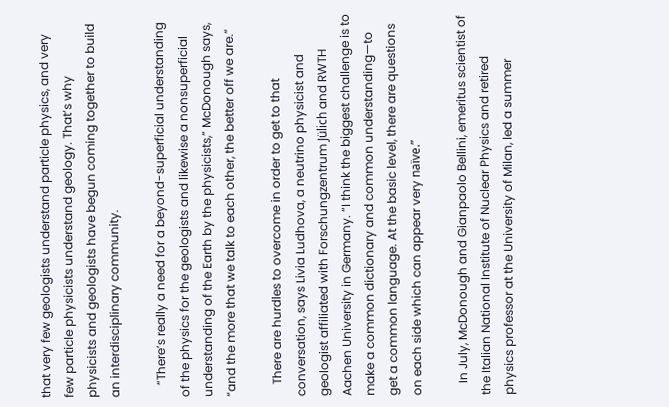that very few geologists understand particle physics, and very few particle physicists understand geology. That’s why physicists and geologists have begun coming together to build an interdisciplinary community.

    “There’s really a need for a beyond-superficial understanding of the physics for the geologists and likewise a nonsuperficial understanding of the Earth by the physicists,” McDonough says, “and the more that we talk to each other, the better off we are.”

    There are hurdles to overcome in order to get to that conversation, says Livia Ludhova, a neutrino physicist and geologist affiliated with Forschungzentrum Jülich and RWTH Aachen University in Germany. “I think the biggest challenge is to make a common dictionary and common understanding—to get a common language. At the basic level, there are questions on each side which can appear very naïve.”

    In July, McDonough and Gianpaolo Bellini, emeritus scientist of the Italian National Institute of Nuclear Physics and retired physics professor at the University of Milan, led a summer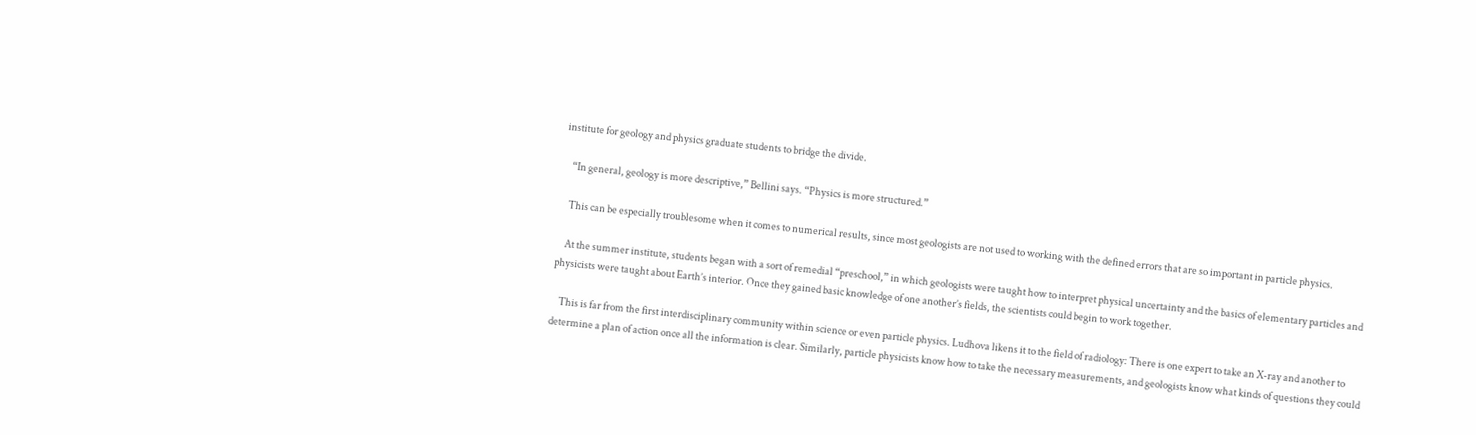institute for geology and physics graduate students to bridge the divide.

    “In general, geology is more descriptive,” Bellini says. “Physics is more structured.”

    This can be especially troublesome when it comes to numerical results, since most geologists are not used to working with the defined errors that are so important in particle physics.

    At the summer institute, students began with a sort of remedial “preschool,” in which geologists were taught how to interpret physical uncertainty and the basics of elementary particles and physicists were taught about Earth’s interior. Once they gained basic knowledge of one another’s fields, the scientists could begin to work together.

    This is far from the first interdisciplinary community within science or even particle physics. Ludhova likens it to the field of radiology: There is one expert to take an X-ray and another to determine a plan of action once all the information is clear. Similarly, particle physicists know how to take the necessary measurements, and geologists know what kinds of questions they could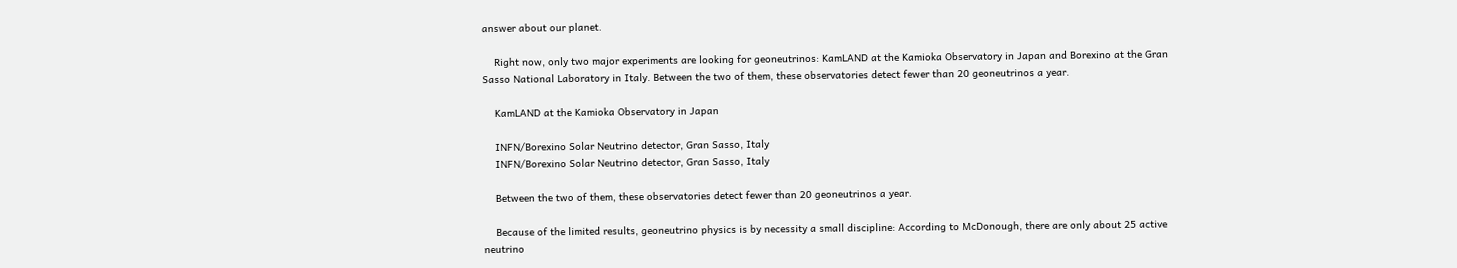answer about our planet.

    Right now, only two major experiments are looking for geoneutrinos: KamLAND at the Kamioka Observatory in Japan and Borexino at the Gran Sasso National Laboratory in Italy. Between the two of them, these observatories detect fewer than 20 geoneutrinos a year.

    KamLAND at the Kamioka Observatory in Japan

    INFN/Borexino Solar Neutrino detector, Gran Sasso, Italy
    INFN/Borexino Solar Neutrino detector, Gran Sasso, Italy

    Between the two of them, these observatories detect fewer than 20 geoneutrinos a year.

    Because of the limited results, geoneutrino physics is by necessity a small discipline: According to McDonough, there are only about 25 active neutrino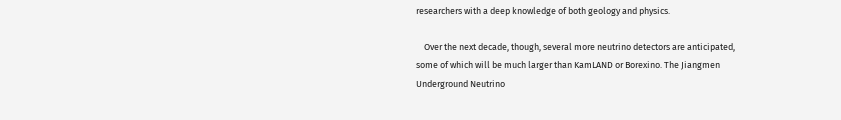researchers with a deep knowledge of both geology and physics.

    Over the next decade, though, several more neutrino detectors are anticipated, some of which will be much larger than KamLAND or Borexino. The Jiangmen Underground Neutrino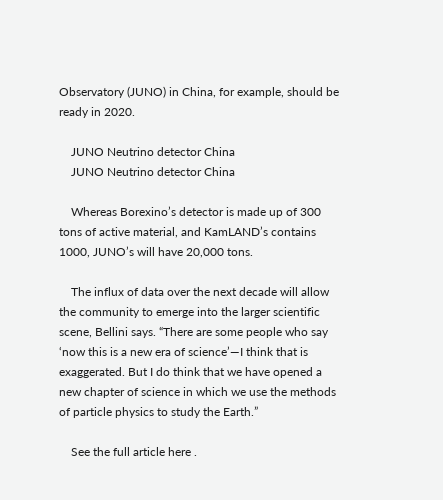Observatory (JUNO) in China, for example, should be ready in 2020.

    JUNO Neutrino detector China
    JUNO Neutrino detector China

    Whereas Borexino’s detector is made up of 300 tons of active material, and KamLAND’s contains 1000, JUNO’s will have 20,000 tons.

    The influx of data over the next decade will allow the community to emerge into the larger scientific scene, Bellini says. “There are some people who say ‘now this is a new era of science’—I think that is exaggerated. But I do think that we have opened a new chapter of science in which we use the methods of particle physics to study the Earth.”

    See the full article here .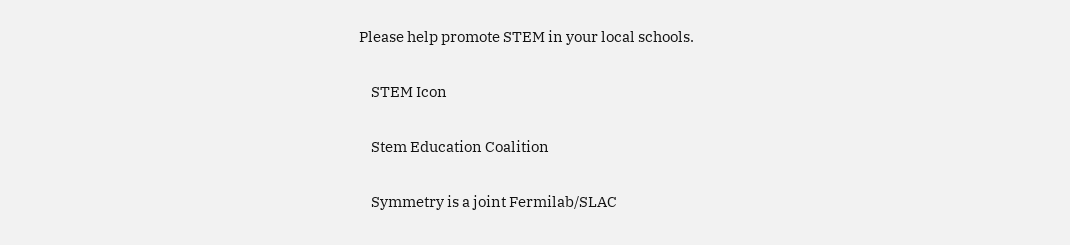Please help promote STEM in your local schools.

    STEM Icon

    Stem Education Coalition

    Symmetry is a joint Fermilab/SLAC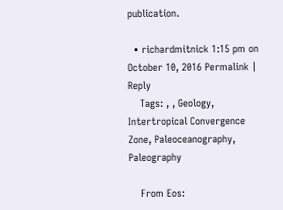publication.

  • richardmitnick 1:15 pm on October 10, 2016 Permalink | Reply
    Tags: , , Geology, Intertropical Convergence Zone, Paleoceanography, Paleography

    From Eos: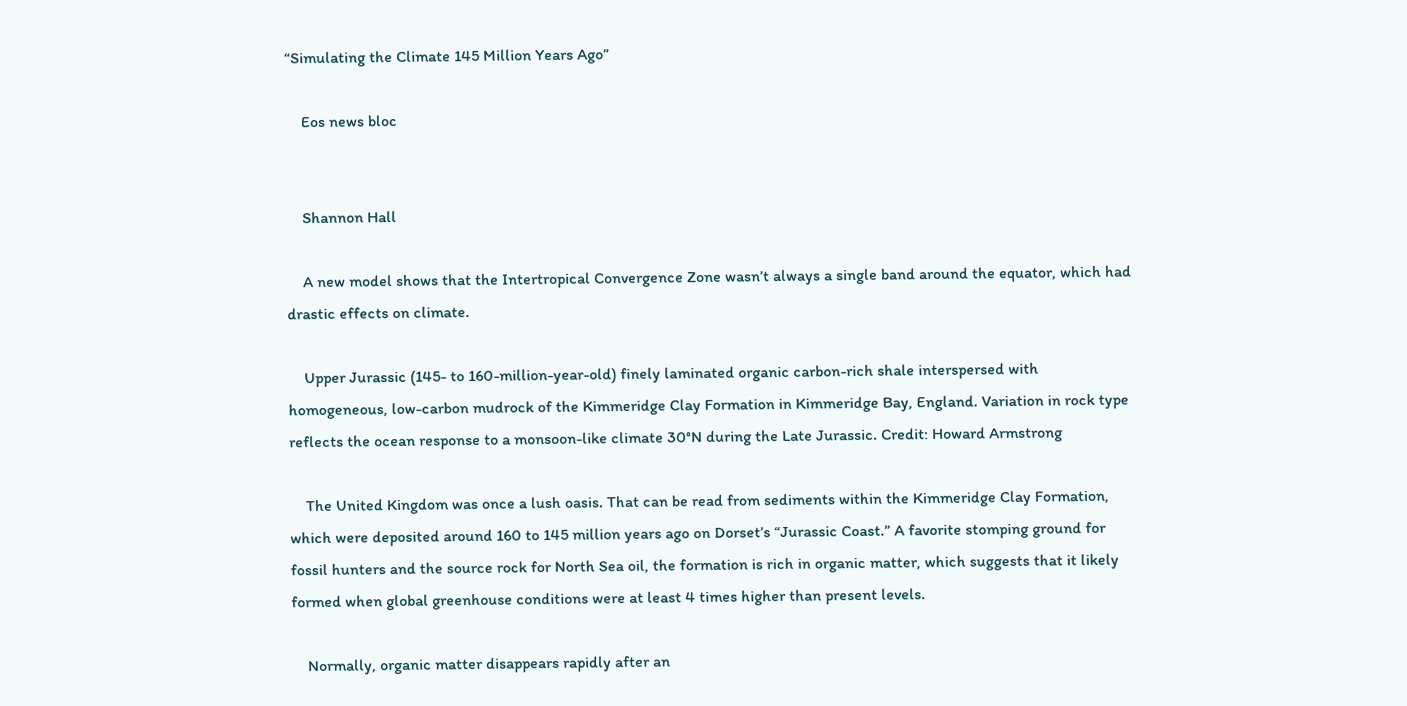“Simulating the Climate 145 Million Years Ago”

    Eos news bloc


    Shannon Hall

    A new model shows that the Intertropical Convergence Zone wasn’t always a single band around the equator, which had drastic effects on climate.

    Upper Jurassic (145- to 160-million-year-old) finely laminated organic carbon-rich shale interspersed with homogeneous, low-carbon mudrock of the Kimmeridge Clay Formation in Kimmeridge Bay, England. Variation in rock type reflects the ocean response to a monsoon-like climate 30°N during the Late Jurassic. Credit: Howard Armstrong

    The United Kingdom was once a lush oasis. That can be read from sediments within the Kimmeridge Clay Formation, which were deposited around 160 to 145 million years ago on Dorset’s “Jurassic Coast.” A favorite stomping ground for fossil hunters and the source rock for North Sea oil, the formation is rich in organic matter, which suggests that it likely formed when global greenhouse conditions were at least 4 times higher than present levels.

    Normally, organic matter disappears rapidly after an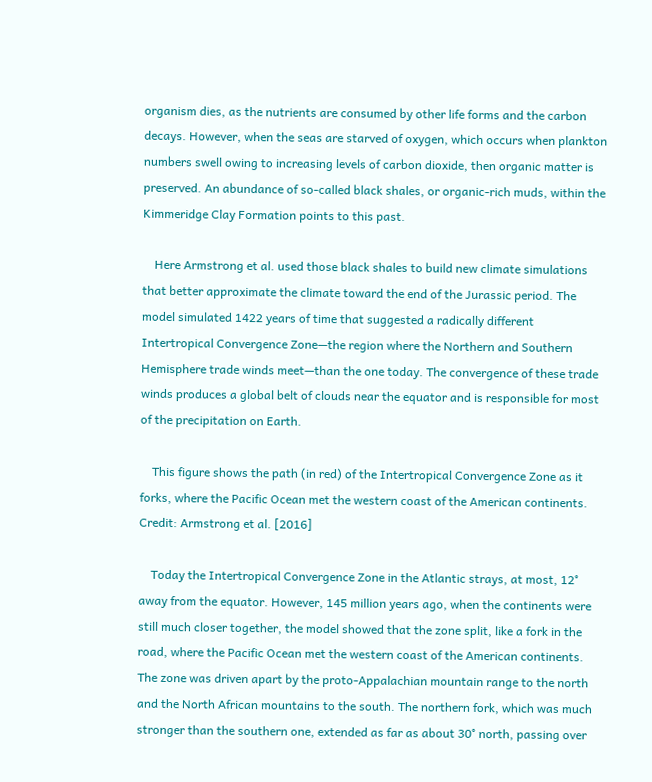organism dies, as the nutrients are consumed by other life forms and the carbon decays. However, when the seas are starved of oxygen, which occurs when plankton numbers swell owing to increasing levels of carbon dioxide, then organic matter is preserved. An abundance of so-called black shales, or organic-rich muds, within the Kimmeridge Clay Formation points to this past.

    Here Armstrong et al. used those black shales to build new climate simulations that better approximate the climate toward the end of the Jurassic period. The model simulated 1422 years of time that suggested a radically different Intertropical Convergence Zone—the region where the Northern and Southern Hemisphere trade winds meet—than the one today. The convergence of these trade winds produces a global belt of clouds near the equator and is responsible for most of the precipitation on Earth.

    This figure shows the path (in red) of the Intertropical Convergence Zone as it forks, where the Pacific Ocean met the western coast of the American continents. Credit: Armstrong et al. [2016]

    Today the Intertropical Convergence Zone in the Atlantic strays, at most, 12° away from the equator. However, 145 million years ago, when the continents were still much closer together, the model showed that the zone split, like a fork in the road, where the Pacific Ocean met the western coast of the American continents. The zone was driven apart by the proto-Appalachian mountain range to the north and the North African mountains to the south. The northern fork, which was much stronger than the southern one, extended as far as about 30° north, passing over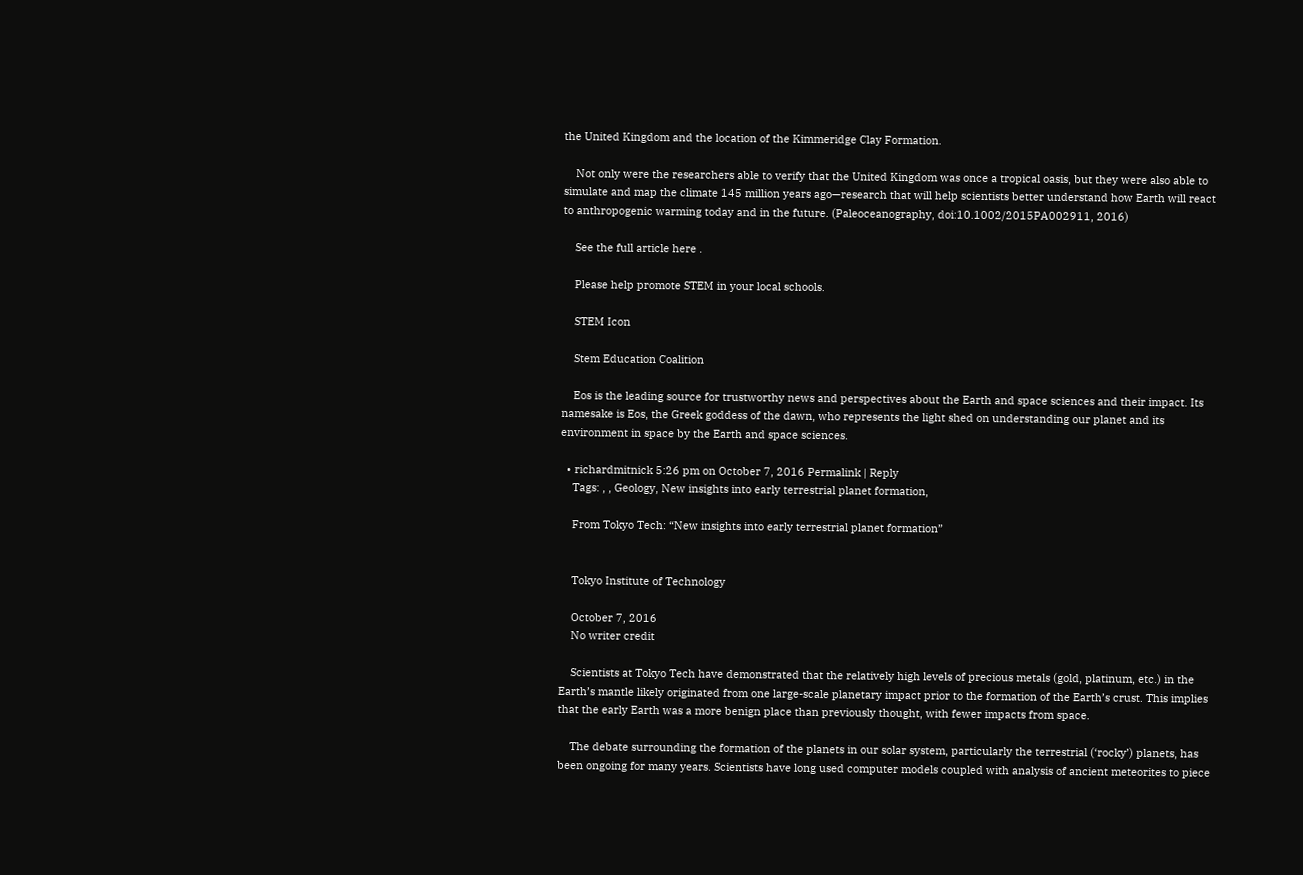the United Kingdom and the location of the Kimmeridge Clay Formation.

    Not only were the researchers able to verify that the United Kingdom was once a tropical oasis, but they were also able to simulate and map the climate 145 million years ago—research that will help scientists better understand how Earth will react to anthropogenic warming today and in the future. (Paleoceanography, doi:10.1002/2015PA002911, 2016)

    See the full article here .

    Please help promote STEM in your local schools.

    STEM Icon

    Stem Education Coalition

    Eos is the leading source for trustworthy news and perspectives about the Earth and space sciences and their impact. Its namesake is Eos, the Greek goddess of the dawn, who represents the light shed on understanding our planet and its environment in space by the Earth and space sciences.

  • richardmitnick 5:26 pm on October 7, 2016 Permalink | Reply
    Tags: , , Geology, New insights into early terrestrial planet formation,

    From Tokyo Tech: “New insights into early terrestrial planet formation”


    Tokyo Institute of Technology

    October 7, 2016
    No writer credit

    Scientists at Tokyo Tech have demonstrated that the relatively high levels of precious metals (gold, platinum, etc.) in the Earth’s mantle likely originated from one large-scale planetary impact prior to the formation of the Earth’s crust. This implies that the early Earth was a more benign place than previously thought, with fewer impacts from space.

    The debate surrounding the formation of the planets in our solar system, particularly the terrestrial (‘rocky’) planets, has been ongoing for many years. Scientists have long used computer models coupled with analysis of ancient meteorites to piece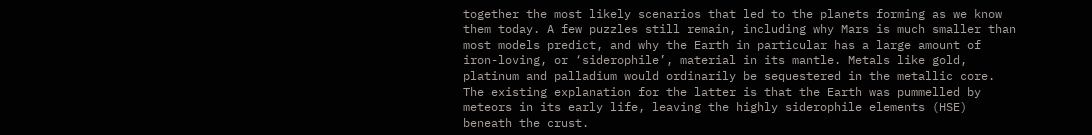together the most likely scenarios that led to the planets forming as we know them today. A few puzzles still remain, including why Mars is much smaller than most models predict, and why the Earth in particular has a large amount of iron-loving, or ‘siderophile’, material in its mantle. Metals like gold, platinum and palladium would ordinarily be sequestered in the metallic core. The existing explanation for the latter is that the Earth was pummelled by meteors in its early life, leaving the highly siderophile elements (HSE) beneath the crust.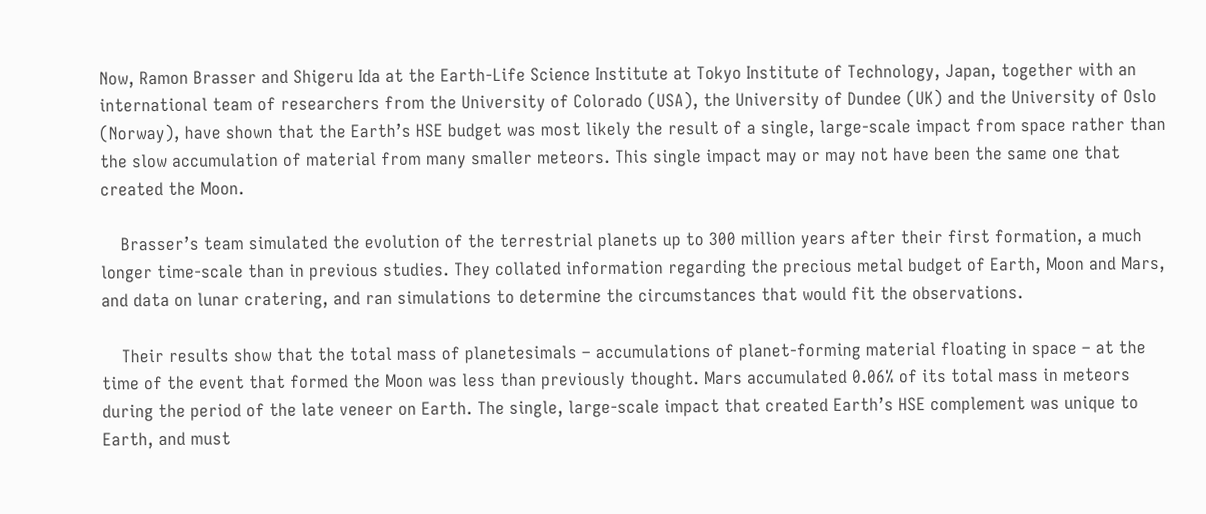Now, Ramon Brasser and Shigeru Ida at the Earth-Life Science Institute at Tokyo Institute of Technology, Japan, together with an international team of researchers from the University of Colorado (USA), the University of Dundee (UK) and the University of Oslo (Norway), have shown that the Earth’s HSE budget was most likely the result of a single, large-scale impact from space rather than the slow accumulation of material from many smaller meteors. This single impact may or may not have been the same one that created the Moon.

    Brasser’s team simulated the evolution of the terrestrial planets up to 300 million years after their first formation, a much longer time-scale than in previous studies. They collated information regarding the precious metal budget of Earth, Moon and Mars, and data on lunar cratering, and ran simulations to determine the circumstances that would fit the observations.

    Their results show that the total mass of planetesimals – accumulations of planet-forming material floating in space – at the time of the event that formed the Moon was less than previously thought. Mars accumulated 0.06% of its total mass in meteors during the period of the late veneer on Earth. The single, large-scale impact that created Earth’s HSE complement was unique to Earth, and must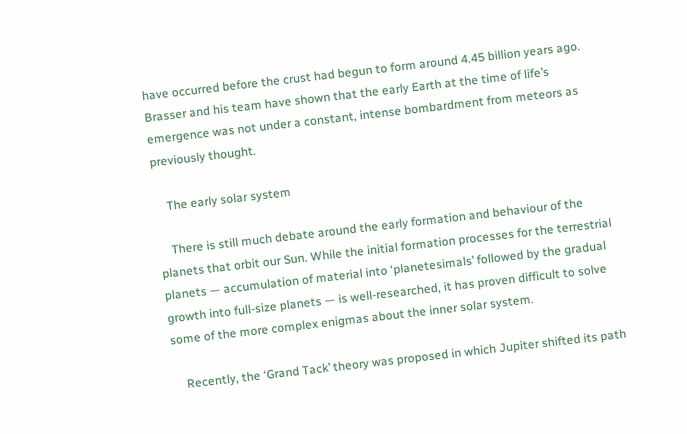have occurred before the crust had begun to form around 4.45 billion years ago. Brasser and his team have shown that the early Earth at the time of life’s emergence was not under a constant, intense bombardment from meteors as previously thought.

    The early solar system

    There is still much debate around the early formation and behaviour of the planets that orbit our Sun. While the initial formation processes for the terrestrial planets — accumulation of material into ‘planetesimals’ followed by the gradual growth into full-size planets — is well-researched, it has proven difficult to solve some of the more complex enigmas about the inner solar system.

    Recently, the ‘Grand Tack’ theory was proposed in which Jupiter shifted its path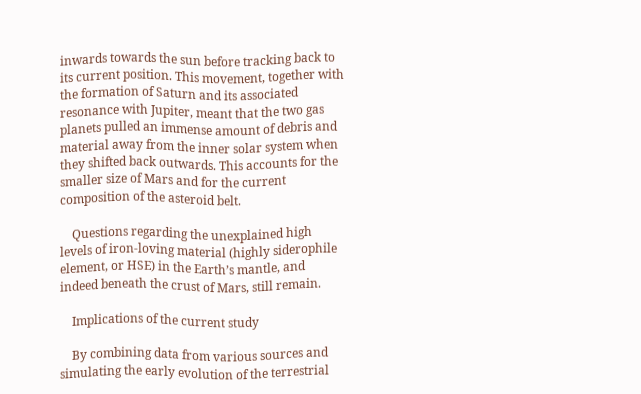inwards towards the sun before tracking back to its current position. This movement, together with the formation of Saturn and its associated resonance with Jupiter, meant that the two gas planets pulled an immense amount of debris and material away from the inner solar system when they shifted back outwards. This accounts for the smaller size of Mars and for the current composition of the asteroid belt.

    Questions regarding the unexplained high levels of iron-loving material (highly siderophile element, or HSE) in the Earth’s mantle, and indeed beneath the crust of Mars, still remain.

    Implications of the current study

    By combining data from various sources and simulating the early evolution of the terrestrial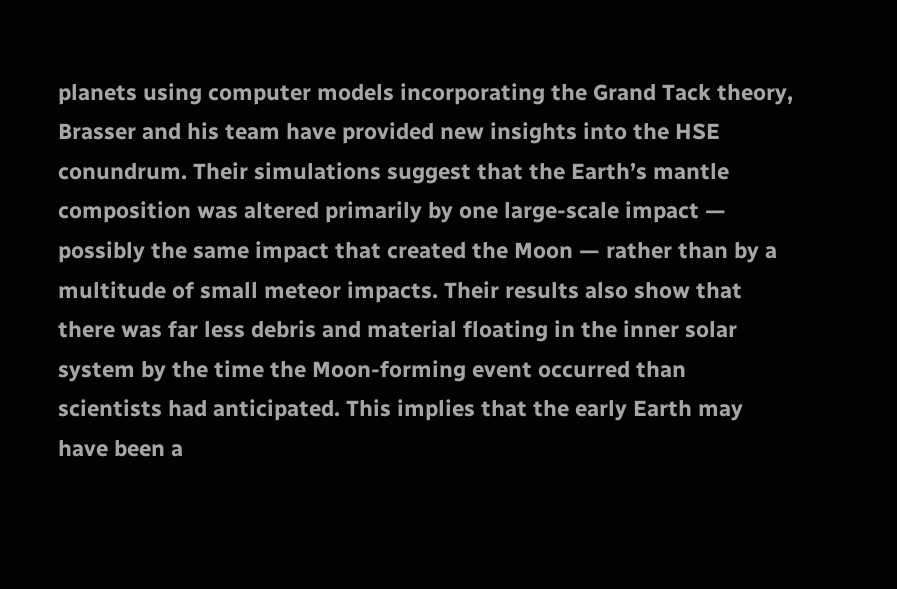planets using computer models incorporating the Grand Tack theory, Brasser and his team have provided new insights into the HSE conundrum. Their simulations suggest that the Earth’s mantle composition was altered primarily by one large-scale impact — possibly the same impact that created the Moon — rather than by a multitude of small meteor impacts. Their results also show that there was far less debris and material floating in the inner solar system by the time the Moon-forming event occurred than scientists had anticipated. This implies that the early Earth may have been a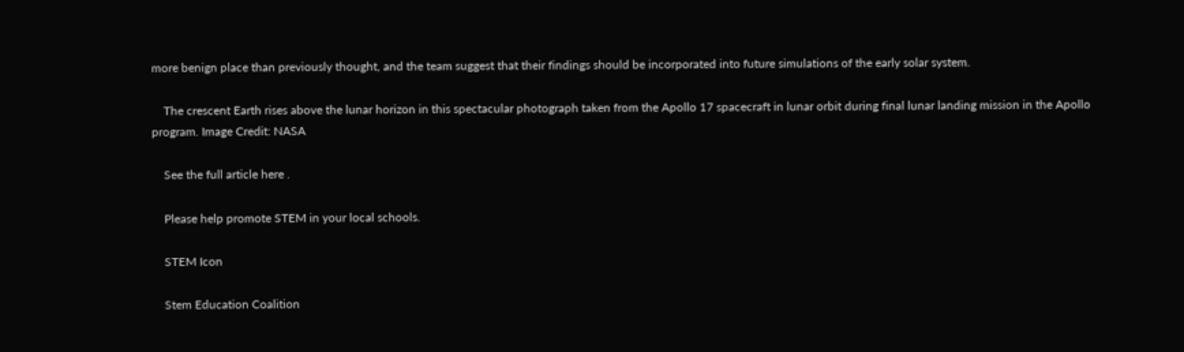more benign place than previously thought, and the team suggest that their findings should be incorporated into future simulations of the early solar system.

    The crescent Earth rises above the lunar horizon in this spectacular photograph taken from the Apollo 17 spacecraft in lunar orbit during final lunar landing mission in the Apollo program. Image Credit: NASA

    See the full article here .

    Please help promote STEM in your local schools.

    STEM Icon

    Stem Education Coalition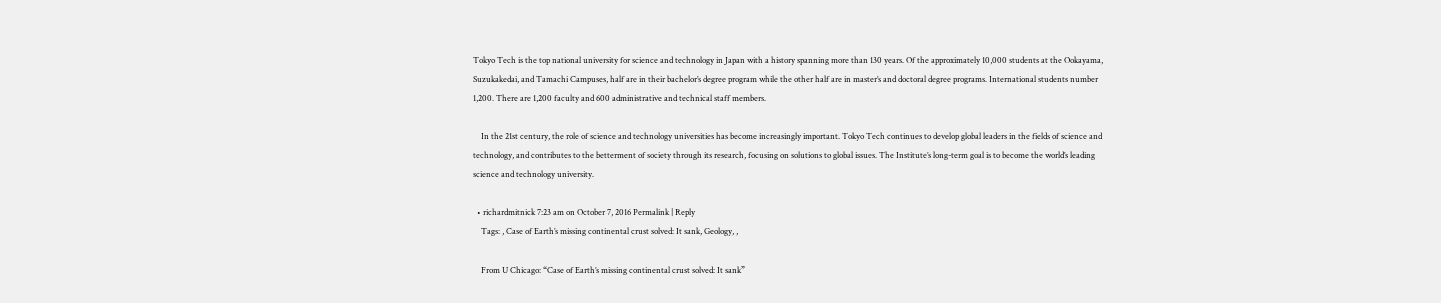Tokyo Tech is the top national university for science and technology in Japan with a history spanning more than 130 years. Of the approximately 10,000 students at the Ookayama, Suzukakedai, and Tamachi Campuses, half are in their bachelor’s degree program while the other half are in master’s and doctoral degree programs. International students number 1,200. There are 1,200 faculty and 600 administrative and technical staff members.

    In the 21st century, the role of science and technology universities has become increasingly important. Tokyo Tech continues to develop global leaders in the fields of science and technology, and contributes to the betterment of society through its research, focusing on solutions to global issues. The Institute’s long-term goal is to become the world’s leading science and technology university.

  • richardmitnick 7:23 am on October 7, 2016 Permalink | Reply
    Tags: , Case of Earth’s missing continental crust solved: It sank, Geology, ,

    From U Chicago: “Case of Earth’s missing continental crust solved: It sank”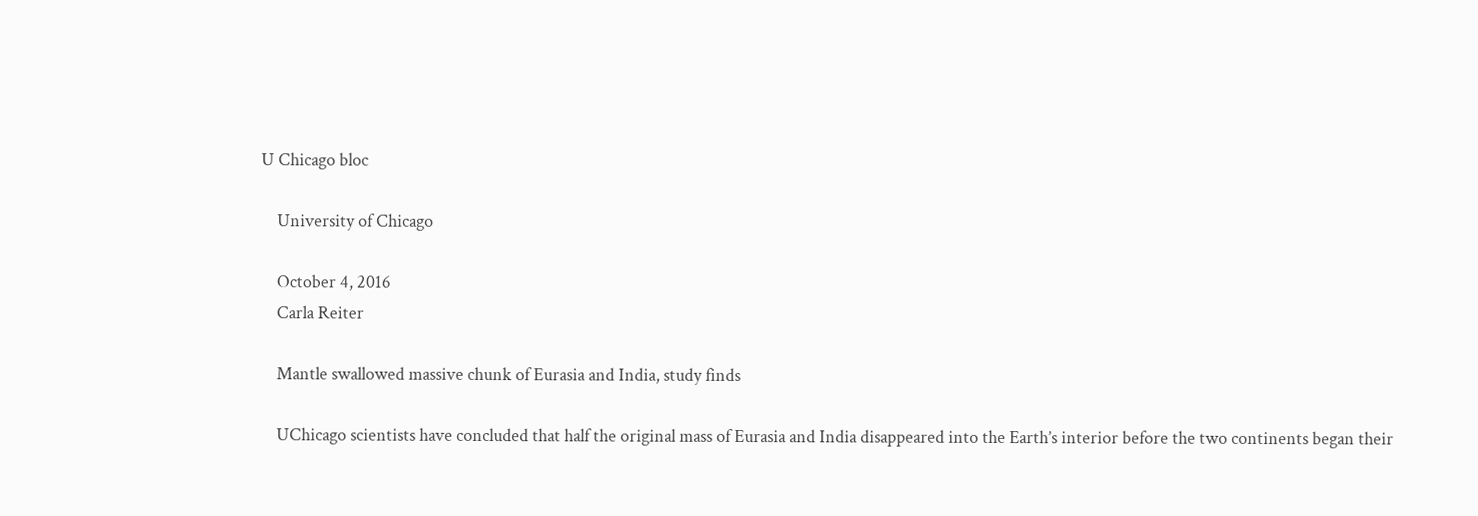U Chicago bloc

    University of Chicago

    October 4, 2016
    Carla Reiter

    Mantle swallowed massive chunk of Eurasia and India, study finds

    UChicago scientists have concluded that half the original mass of Eurasia and India disappeared into the Earth’s interior before the two continents began their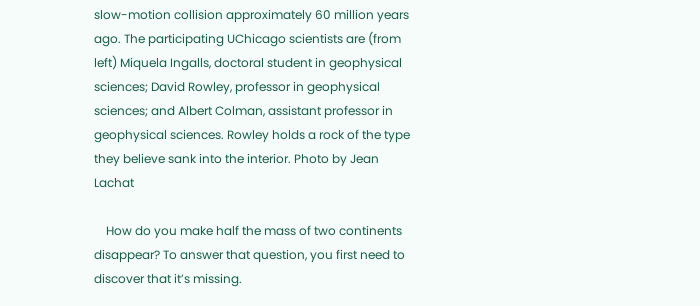slow-motion collision approximately 60 million years ago. The participating UChicago scientists are (from left) Miquela Ingalls, doctoral student in geophysical sciences; David Rowley, professor in geophysical sciences; and Albert Colman, assistant professor in geophysical sciences. Rowley holds a rock of the type they believe sank into the interior. Photo by Jean Lachat

    How do you make half the mass of two continents disappear? To answer that question, you first need to discover that it’s missing.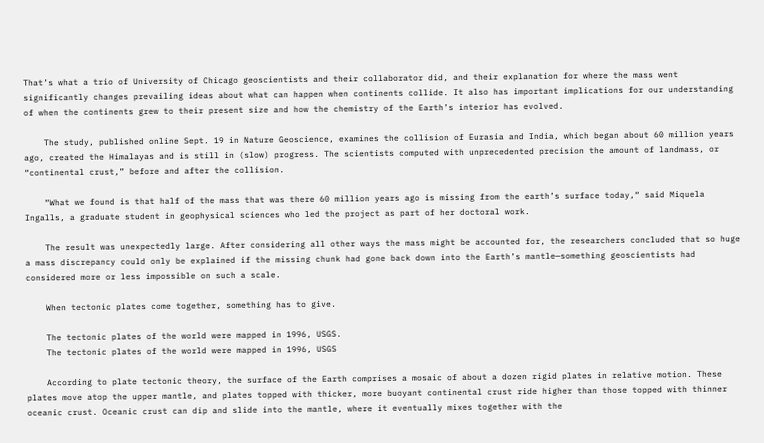That’s what a trio of University of Chicago geoscientists and their collaborator did, and their explanation for where the mass went significantly changes prevailing ideas about what can happen when continents collide. It also has important implications for our understanding of when the continents grew to their present size and how the chemistry of the Earth’s interior has evolved.

    The study, published online Sept. 19 in Nature Geoscience, examines the collision of Eurasia and India, which began about 60 million years ago, created the Himalayas and is still in (slow) progress. The scientists computed with unprecedented precision the amount of landmass, or “continental crust,” before and after the collision.

    “What we found is that half of the mass that was there 60 million years ago is missing from the earth’s surface today,“ said Miquela Ingalls, a graduate student in geophysical sciences who led the project as part of her doctoral work.

    The result was unexpectedly large. After considering all other ways the mass might be accounted for, the researchers concluded that so huge a mass discrepancy could only be explained if the missing chunk had gone back down into the Earth’s mantle—something geoscientists had considered more or less impossible on such a scale.

    When tectonic plates come together, something has to give.

    The tectonic plates of the world were mapped in 1996, USGS.
    The tectonic plates of the world were mapped in 1996, USGS

    According to plate tectonic theory, the surface of the Earth comprises a mosaic of about a dozen rigid plates in relative motion. These plates move atop the upper mantle, and plates topped with thicker, more buoyant continental crust ride higher than those topped with thinner oceanic crust. Oceanic crust can dip and slide into the mantle, where it eventually mixes together with the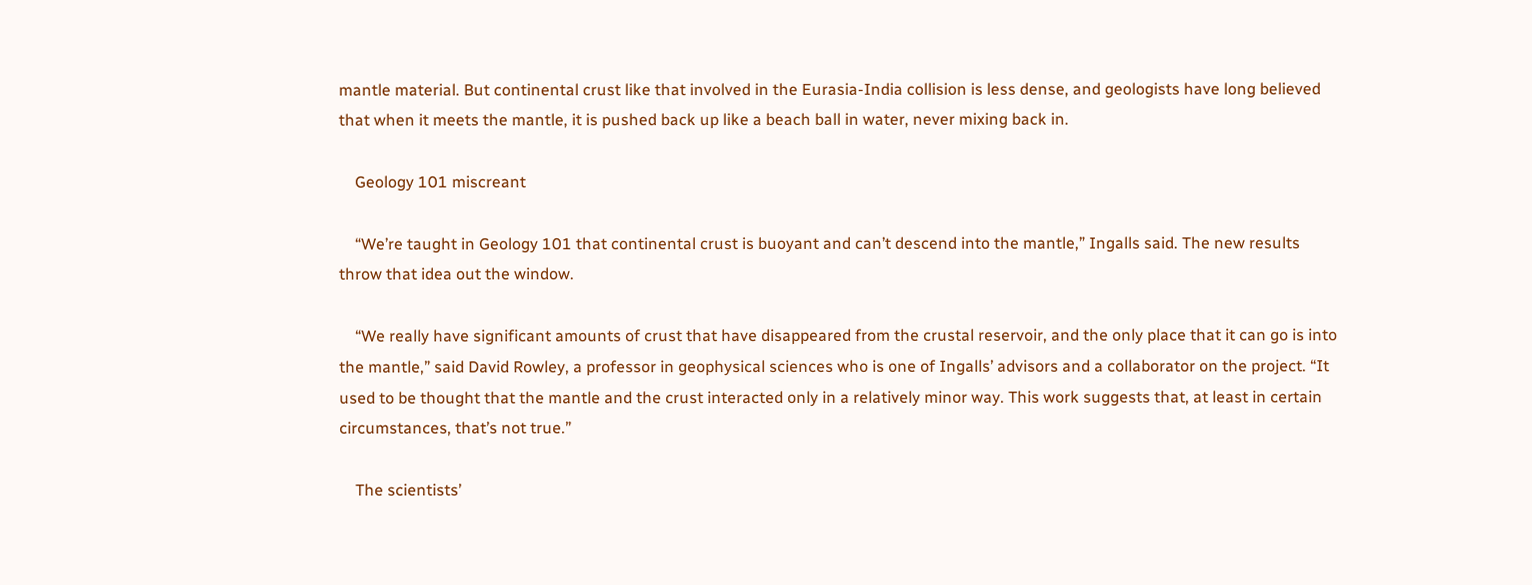mantle material. But continental crust like that involved in the Eurasia-India collision is less dense, and geologists have long believed that when it meets the mantle, it is pushed back up like a beach ball in water, never mixing back in.

    Geology 101 miscreant

    “We’re taught in Geology 101 that continental crust is buoyant and can’t descend into the mantle,” Ingalls said. The new results throw that idea out the window.

    “We really have significant amounts of crust that have disappeared from the crustal reservoir, and the only place that it can go is into the mantle,” said David Rowley, a professor in geophysical sciences who is one of Ingalls’ advisors and a collaborator on the project. “It used to be thought that the mantle and the crust interacted only in a relatively minor way. This work suggests that, at least in certain circumstances, that’s not true.”

    The scientists’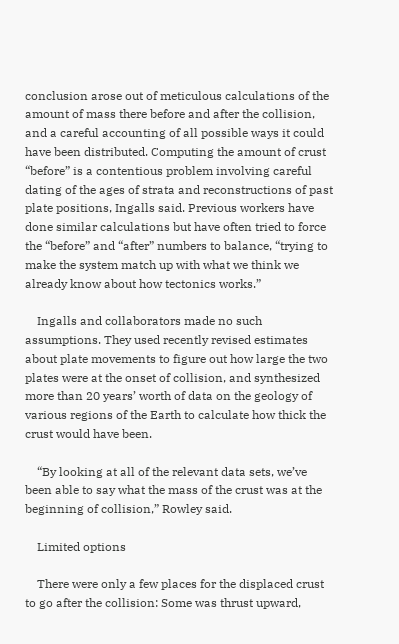conclusion arose out of meticulous calculations of the amount of mass there before and after the collision, and a careful accounting of all possible ways it could have been distributed. Computing the amount of crust “before” is a contentious problem involving careful dating of the ages of strata and reconstructions of past plate positions, Ingalls said. Previous workers have done similar calculations but have often tried to force the “before” and “after” numbers to balance, “trying to make the system match up with what we think we already know about how tectonics works.”

    Ingalls and collaborators made no such assumptions. They used recently revised estimates about plate movements to figure out how large the two plates were at the onset of collision, and synthesized more than 20 years’ worth of data on the geology of various regions of the Earth to calculate how thick the crust would have been.

    “By looking at all of the relevant data sets, we’ve been able to say what the mass of the crust was at the beginning of collision,” Rowley said.

    Limited options

    There were only a few places for the displaced crust to go after the collision: Some was thrust upward,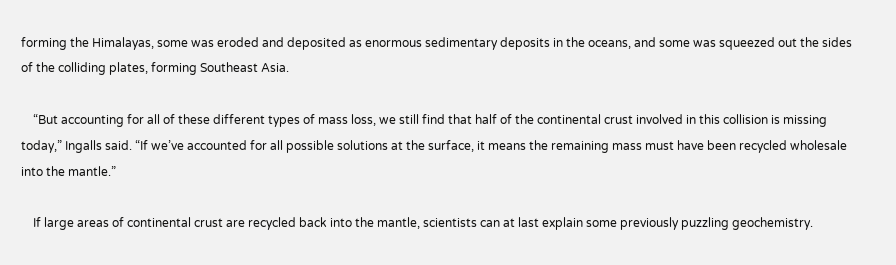forming the Himalayas, some was eroded and deposited as enormous sedimentary deposits in the oceans, and some was squeezed out the sides of the colliding plates, forming Southeast Asia.

    “But accounting for all of these different types of mass loss, we still find that half of the continental crust involved in this collision is missing today,” Ingalls said. “If we’ve accounted for all possible solutions at the surface, it means the remaining mass must have been recycled wholesale into the mantle.”

    If large areas of continental crust are recycled back into the mantle, scientists can at last explain some previously puzzling geochemistry.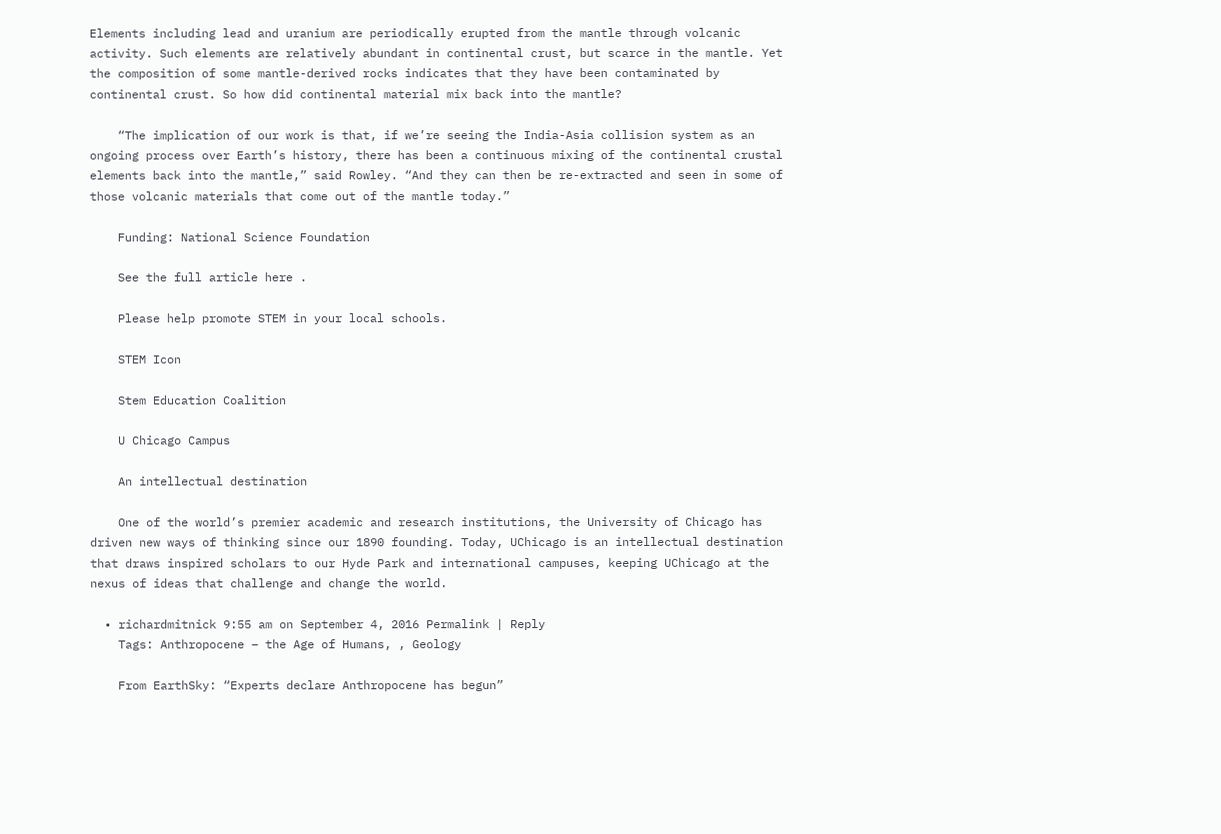Elements including lead and uranium are periodically erupted from the mantle through volcanic activity. Such elements are relatively abundant in continental crust, but scarce in the mantle. Yet the composition of some mantle-derived rocks indicates that they have been contaminated by continental crust. So how did continental material mix back into the mantle?

    “The implication of our work is that, if we’re seeing the India-Asia collision system as an ongoing process over Earth’s history, there has been a continuous mixing of the continental crustal elements back into the mantle,” said Rowley. “And they can then be re-extracted and seen in some of those volcanic materials that come out of the mantle today.”

    Funding: National Science Foundation

    See the full article here .

    Please help promote STEM in your local schools.

    STEM Icon

    Stem Education Coalition

    U Chicago Campus

    An intellectual destination

    One of the world’s premier academic and research institutions, the University of Chicago has driven new ways of thinking since our 1890 founding. Today, UChicago is an intellectual destination that draws inspired scholars to our Hyde Park and international campuses, keeping UChicago at the nexus of ideas that challenge and change the world.

  • richardmitnick 9:55 am on September 4, 2016 Permalink | Reply
    Tags: Anthropocene – the Age of Humans, , Geology

    From EarthSky: “Experts declare Anthropocene has begun”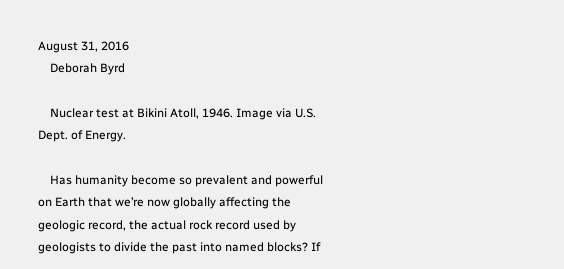August 31, 2016
    Deborah Byrd

    Nuclear test at Bikini Atoll, 1946. Image via U.S. Dept. of Energy.

    Has humanity become so prevalent and powerful on Earth that we’re now globally affecting the geologic record, the actual rock record used by geologists to divide the past into named blocks? If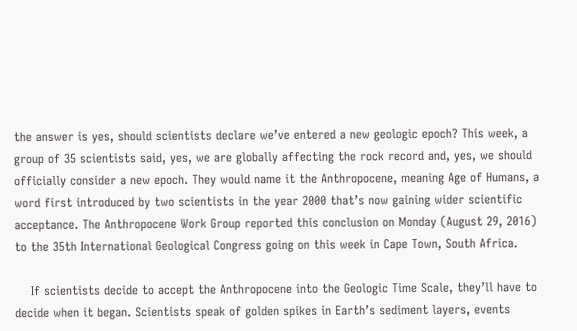the answer is yes, should scientists declare we’ve entered a new geologic epoch? This week, a group of 35 scientists said, yes, we are globally affecting the rock record and, yes, we should officially consider a new epoch. They would name it the Anthropocene, meaning Age of Humans, a word first introduced by two scientists in the year 2000 that’s now gaining wider scientific acceptance. The Anthropocene Work Group reported this conclusion on Monday (August 29, 2016) to the 35th International Geological Congress going on this week in Cape Town, South Africa.

    If scientists decide to accept the Anthropocene into the Geologic Time Scale, they’ll have to decide when it began. Scientists speak of golden spikes in Earth’s sediment layers, events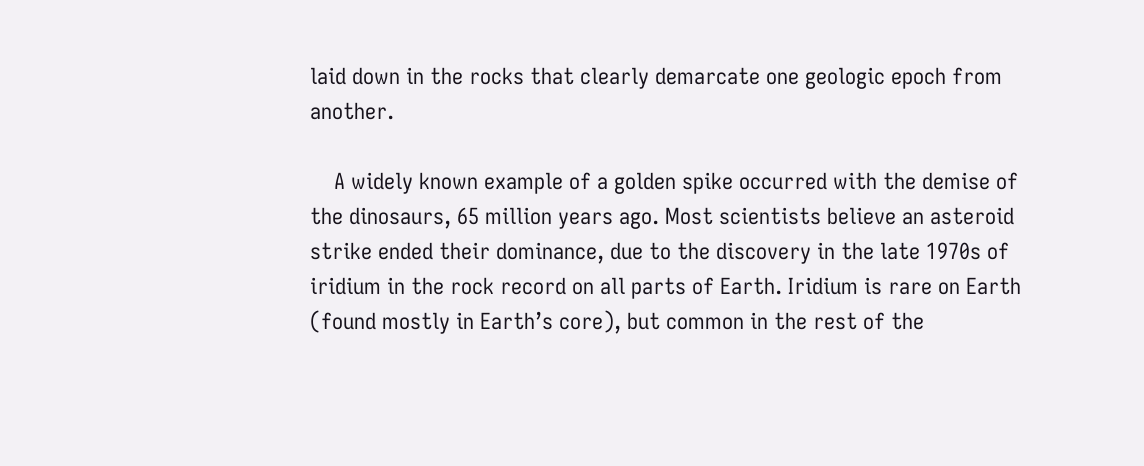laid down in the rocks that clearly demarcate one geologic epoch from another.

    A widely known example of a golden spike occurred with the demise of the dinosaurs, 65 million years ago. Most scientists believe an asteroid strike ended their dominance, due to the discovery in the late 1970s of iridium in the rock record on all parts of Earth. Iridium is rare on Earth (found mostly in Earth’s core), but common in the rest of the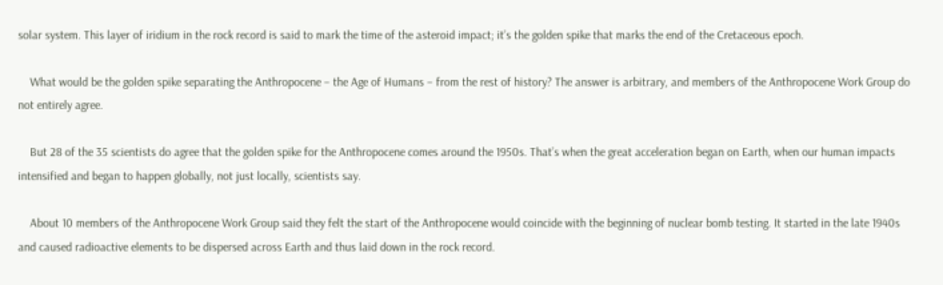solar system. This layer of iridium in the rock record is said to mark the time of the asteroid impact; it’s the golden spike that marks the end of the Cretaceous epoch.

    What would be the golden spike separating the Anthropocene – the Age of Humans – from the rest of history? The answer is arbitrary, and members of the Anthropocene Work Group do not entirely agree.

    But 28 of the 35 scientists do agree that the golden spike for the Anthropocene comes around the 1950s. That’s when the great acceleration began on Earth, when our human impacts intensified and began to happen globally, not just locally, scientists say.

    About 10 members of the Anthropocene Work Group said they felt the start of the Anthropocene would coincide with the beginning of nuclear bomb testing. It started in the late 1940s and caused radioactive elements to be dispersed across Earth and thus laid down in the rock record.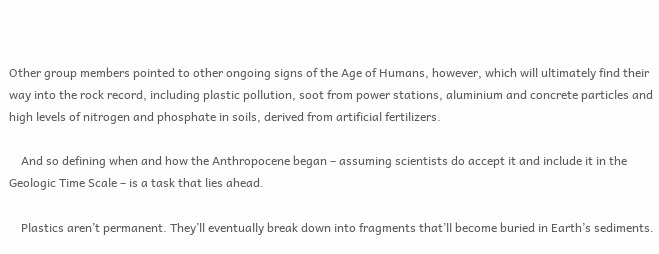Other group members pointed to other ongoing signs of the Age of Humans, however, which will ultimately find their way into the rock record, including plastic pollution, soot from power stations, aluminium and concrete particles and high levels of nitrogen and phosphate in soils, derived from artificial fertilizers.

    And so defining when and how the Anthropocene began – assuming scientists do accept it and include it in the Geologic Time Scale – is a task that lies ahead.

    Plastics aren’t permanent. They’ll eventually break down into fragments that’ll become buried in Earth’s sediments.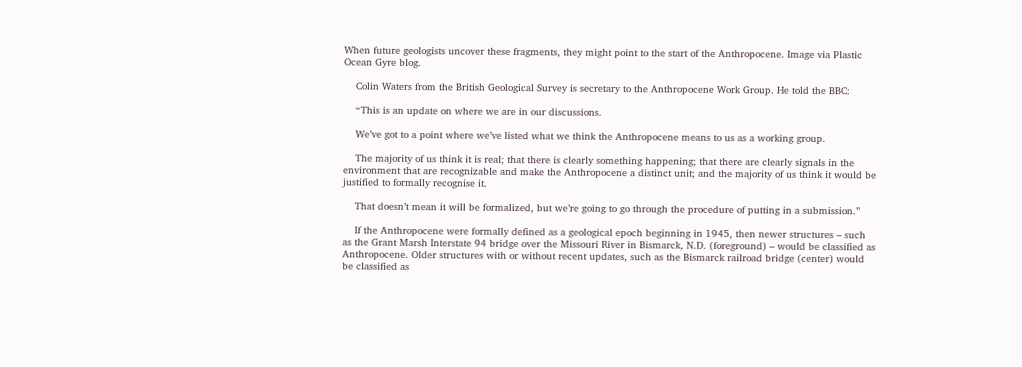When future geologists uncover these fragments, they might point to the start of the Anthropocene. Image via Plastic Ocean Gyre blog.

    Colin Waters from the British Geological Survey is secretary to the Anthropocene Work Group. He told the BBC:

    “This is an update on where we are in our discussions.

    We’ve got to a point where we’ve listed what we think the Anthropocene means to us as a working group.

    The majority of us think it is real; that there is clearly something happening; that there are clearly signals in the environment that are recognizable and make the Anthropocene a distinct unit; and the majority of us think it would be justified to formally recognise it.

    That doesn’t mean it will be formalized, but we’re going to go through the procedure of putting in a submission.”

    If the Anthropocene were formally defined as a geological epoch beginning in 1945, then newer structures – such as the Grant Marsh Interstate 94 bridge over the Missouri River in Bismarck, N.D. (foreground) – would be classified as Anthropocene. Older structures with or without recent updates, such as the Bismarck railroad bridge (center) would be classified as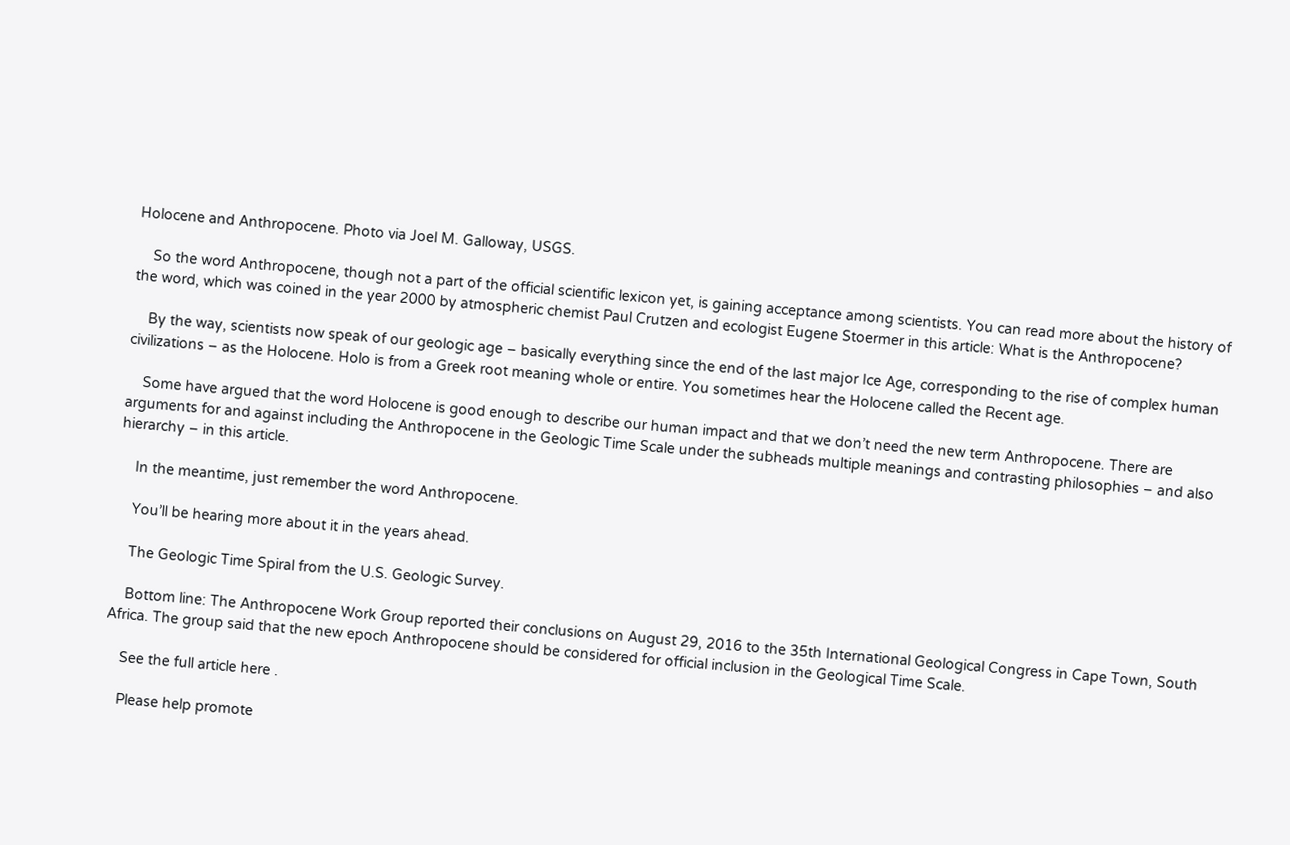Holocene and Anthropocene. Photo via Joel M. Galloway, USGS.

    So the word Anthropocene, though not a part of the official scientific lexicon yet, is gaining acceptance among scientists. You can read more about the history of the word, which was coined in the year 2000 by atmospheric chemist Paul Crutzen and ecologist Eugene Stoermer in this article: What is the Anthropocene?

    By the way, scientists now speak of our geologic age – basically everything since the end of the last major Ice Age, corresponding to the rise of complex human civilizations – as the Holocene. Holo is from a Greek root meaning whole or entire. You sometimes hear the Holocene called the Recent age.

    Some have argued that the word Holocene is good enough to describe our human impact and that we don’t need the new term Anthropocene. There are arguments for and against including the Anthropocene in the Geologic Time Scale under the subheads multiple meanings and contrasting philosophies – and also hierarchy – in this article.

    In the meantime, just remember the word Anthropocene.

    You’ll be hearing more about it in the years ahead.

    The Geologic Time Spiral from the U.S. Geologic Survey.

    Bottom line: The Anthropocene Work Group reported their conclusions on August 29, 2016 to the 35th International Geological Congress in Cape Town, South Africa. The group said that the new epoch Anthropocene should be considered for official inclusion in the Geological Time Scale.

    See the full article here .

    Please help promote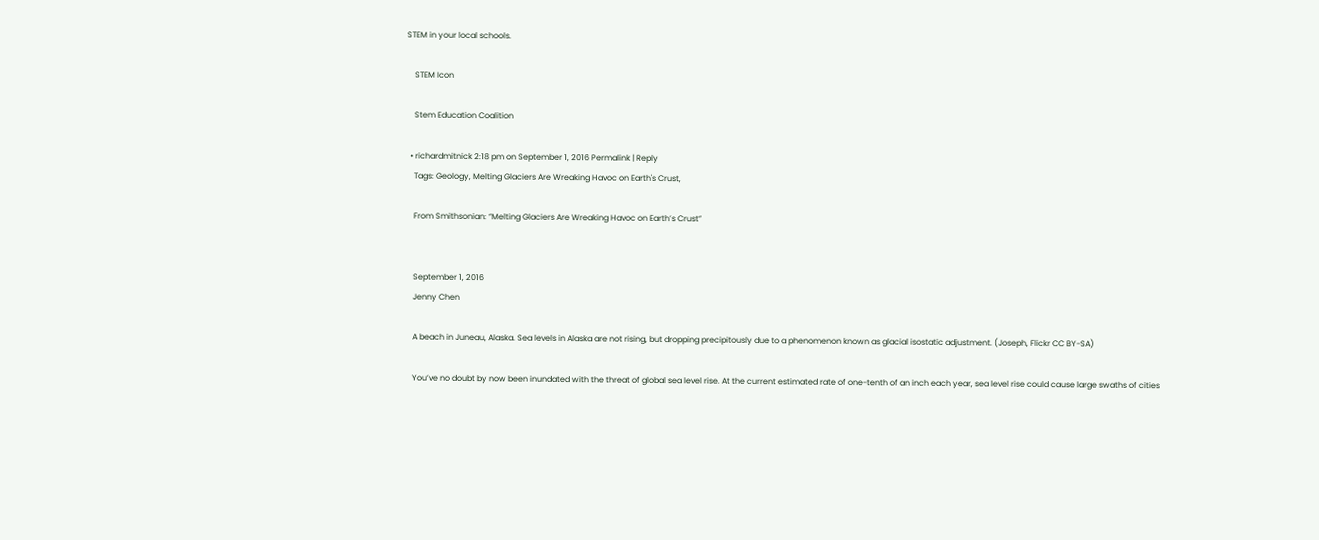STEM in your local schools.

    STEM Icon

    Stem Education Coalition

  • richardmitnick 2:18 pm on September 1, 2016 Permalink | Reply
    Tags: Geology, Melting Glaciers Are Wreaking Havoc on Earth's Crust,

    From Smithsonian: “Melting Glaciers Are Wreaking Havoc on Earth’s Crust”


    September 1, 2016
    Jenny Chen

    A beach in Juneau, Alaska. Sea levels in Alaska are not rising, but dropping precipitously due to a phenomenon known as glacial isostatic adjustment. (Joseph, Flickr CC BY-SA)

    You’ve no doubt by now been inundated with the threat of global sea level rise. At the current estimated rate of one-tenth of an inch each year, sea level rise could cause large swaths of cities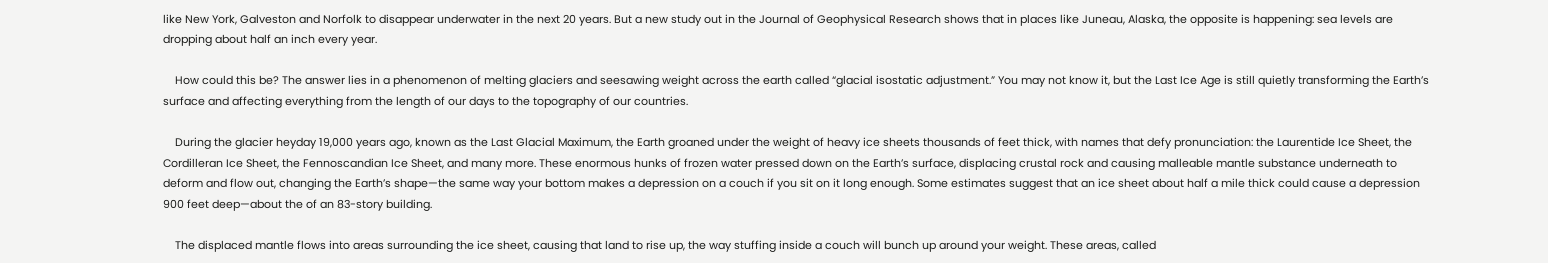like New York, Galveston and Norfolk to disappear underwater in the next 20 years. But a new study out in the Journal of Geophysical Research shows that in places like Juneau, Alaska, the opposite is happening: sea levels are dropping about half an inch every year.

    How could this be? The answer lies in a phenomenon of melting glaciers and seesawing weight across the earth called “glacial isostatic adjustment.” You may not know it, but the Last Ice Age is still quietly transforming the Earth’s surface and affecting everything from the length of our days to the topography of our countries.

    During the glacier heyday 19,000 years ago, known as the Last Glacial Maximum, the Earth groaned under the weight of heavy ice sheets thousands of feet thick, with names that defy pronunciation: the Laurentide Ice Sheet, the Cordilleran Ice Sheet, the Fennoscandian Ice Sheet, and many more. These enormous hunks of frozen water pressed down on the Earth’s surface, displacing crustal rock and causing malleable mantle substance underneath to deform and flow out, changing the Earth’s shape—the same way your bottom makes a depression on a couch if you sit on it long enough. Some estimates suggest that an ice sheet about half a mile thick could cause a depression 900 feet deep—about the of an 83-story building.

    The displaced mantle flows into areas surrounding the ice sheet, causing that land to rise up, the way stuffing inside a couch will bunch up around your weight. These areas, called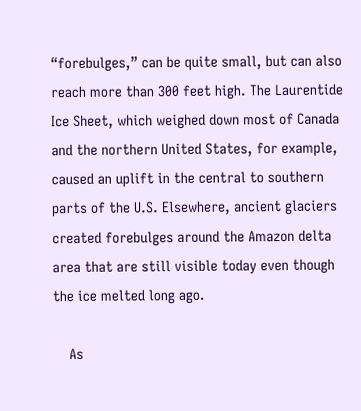“forebulges,” can be quite small, but can also reach more than 300 feet high. The Laurentide Ice Sheet, which weighed down most of Canada and the northern United States, for example, caused an uplift in the central to southern parts of the U.S. Elsewhere, ancient glaciers created forebulges around the Amazon delta area that are still visible today even though the ice melted long ago.

    As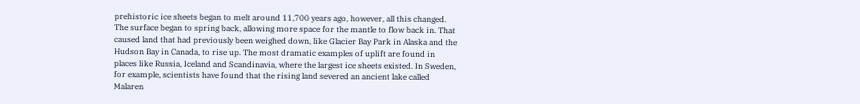prehistoric ice sheets began to melt around 11,700 years ago, however, all this changed. The surface began to spring back, allowing more space for the mantle to flow back in. That caused land that had previously been weighed down, like Glacier Bay Park in Alaska and the Hudson Bay in Canada, to rise up. The most dramatic examples of uplift are found in places like Russia, Iceland and Scandinavia, where the largest ice sheets existed. In Sweden, for example, scientists have found that the rising land severed an ancient lake called Malaren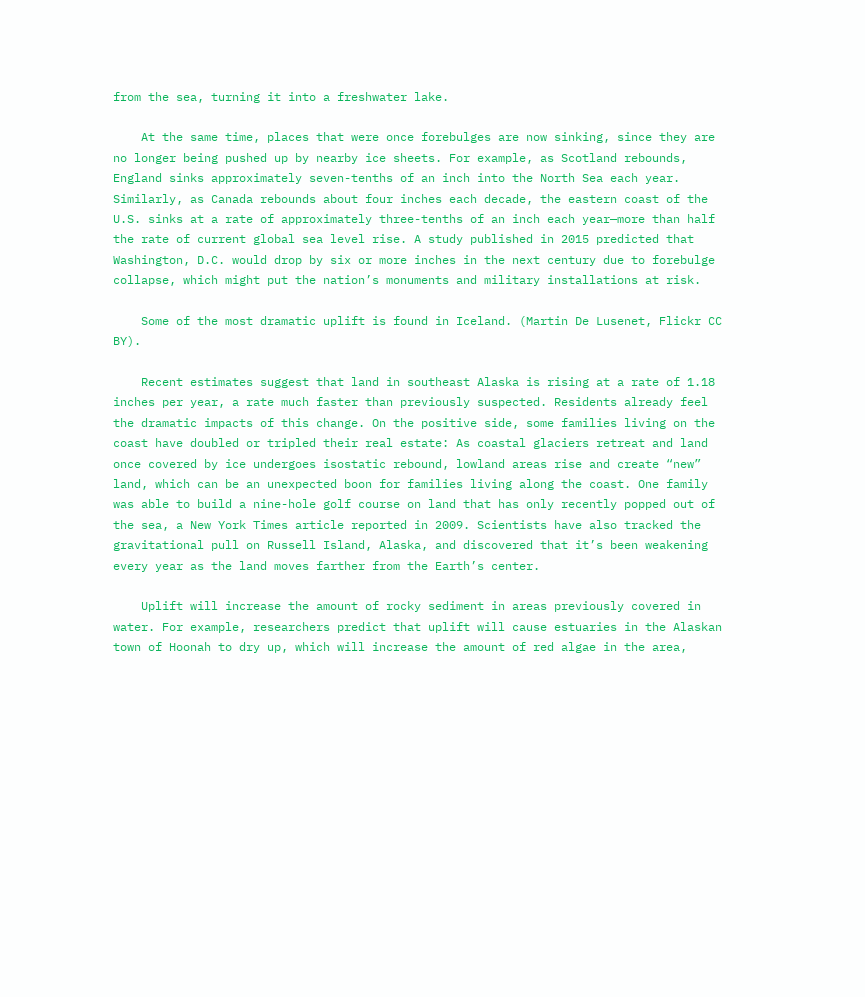from the sea, turning it into a freshwater lake.

    At the same time, places that were once forebulges are now sinking, since they are no longer being pushed up by nearby ice sheets. For example, as Scotland rebounds, England sinks approximately seven-tenths of an inch into the North Sea each year. Similarly, as Canada rebounds about four inches each decade, the eastern coast of the U.S. sinks at a rate of approximately three-tenths of an inch each year—more than half the rate of current global sea level rise. A study published in 2015 predicted that Washington, D.C. would drop by six or more inches in the next century due to forebulge collapse, which might put the nation’s monuments and military installations at risk.

    Some of the most dramatic uplift is found in Iceland. (Martin De Lusenet, Flickr CC BY).

    Recent estimates suggest that land in southeast Alaska is rising at a rate of 1.18 inches per year, a rate much faster than previously suspected. Residents already feel the dramatic impacts of this change. On the positive side, some families living on the coast have doubled or tripled their real estate: As coastal glaciers retreat and land once covered by ice undergoes isostatic rebound, lowland areas rise and create “new” land, which can be an unexpected boon for families living along the coast. One family was able to build a nine-hole golf course on land that has only recently popped out of the sea, a New York Times article reported in 2009. Scientists have also tracked the gravitational pull on Russell Island, Alaska, and discovered that it’s been weakening every year as the land moves farther from the Earth’s center.

    Uplift will increase the amount of rocky sediment in areas previously covered in water. For example, researchers predict that uplift will cause estuaries in the Alaskan town of Hoonah to dry up, which will increase the amount of red algae in the area,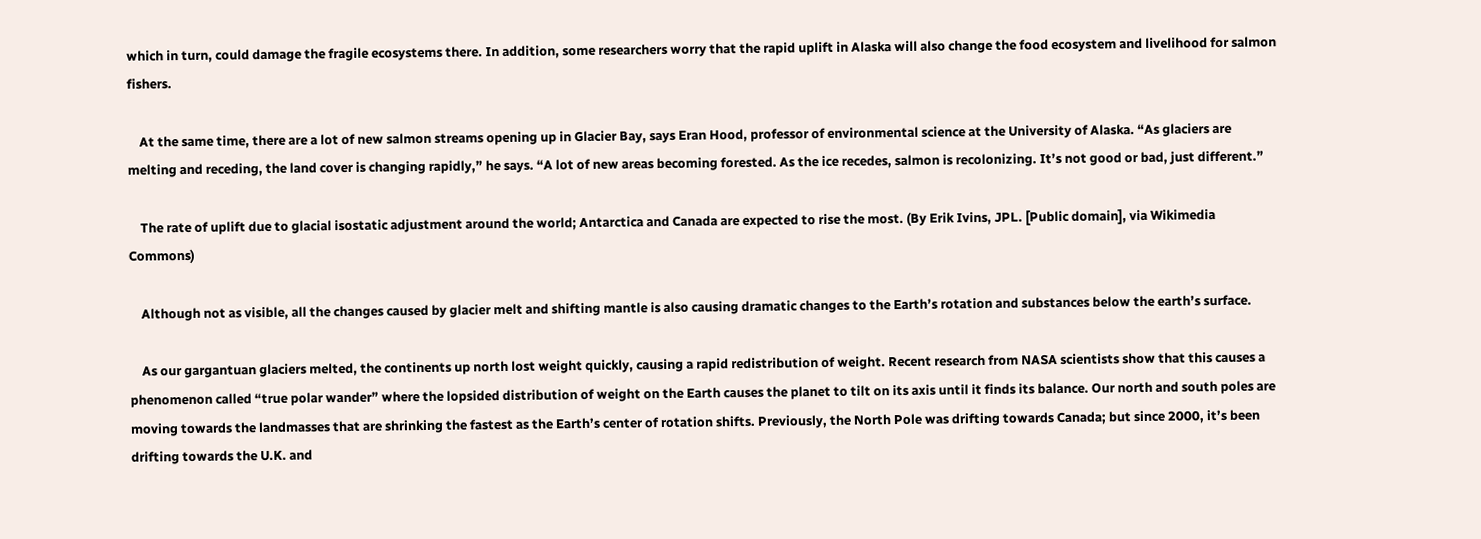which in turn, could damage the fragile ecosystems there. In addition, some researchers worry that the rapid uplift in Alaska will also change the food ecosystem and livelihood for salmon fishers.

    At the same time, there are a lot of new salmon streams opening up in Glacier Bay, says Eran Hood, professor of environmental science at the University of Alaska. “As glaciers are melting and receding, the land cover is changing rapidly,” he says. “A lot of new areas becoming forested. As the ice recedes, salmon is recolonizing. It’s not good or bad, just different.”

    The rate of uplift due to glacial isostatic adjustment around the world; Antarctica and Canada are expected to rise the most. (By Erik Ivins, JPL. [Public domain], via Wikimedia Commons)

    Although not as visible, all the changes caused by glacier melt and shifting mantle is also causing dramatic changes to the Earth’s rotation and substances below the earth’s surface.

    As our gargantuan glaciers melted, the continents up north lost weight quickly, causing a rapid redistribution of weight. Recent research from NASA scientists show that this causes a phenomenon called “true polar wander” where the lopsided distribution of weight on the Earth causes the planet to tilt on its axis until it finds its balance. Our north and south poles are moving towards the landmasses that are shrinking the fastest as the Earth’s center of rotation shifts. Previously, the North Pole was drifting towards Canada; but since 2000, it’s been drifting towards the U.K. and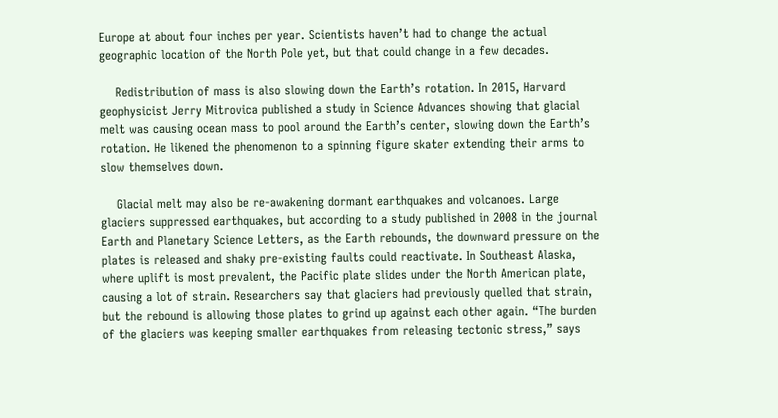Europe at about four inches per year. Scientists haven’t had to change the actual geographic location of the North Pole yet, but that could change in a few decades.

    Redistribution of mass is also slowing down the Earth’s rotation. In 2015, Harvard geophysicist Jerry Mitrovica published a study in Science Advances showing that glacial melt was causing ocean mass to pool around the Earth’s center, slowing down the Earth’s rotation. He likened the phenomenon to a spinning figure skater extending their arms to slow themselves down.

    Glacial melt may also be re-awakening dormant earthquakes and volcanoes. Large glaciers suppressed earthquakes, but according to a study published in 2008 in the journal Earth and Planetary Science Letters, as the Earth rebounds, the downward pressure on the plates is released and shaky pre-existing faults could reactivate. In Southeast Alaska, where uplift is most prevalent, the Pacific plate slides under the North American plate, causing a lot of strain. Researchers say that glaciers had previously quelled that strain, but the rebound is allowing those plates to grind up against each other again. “The burden of the glaciers was keeping smaller earthquakes from releasing tectonic stress,” says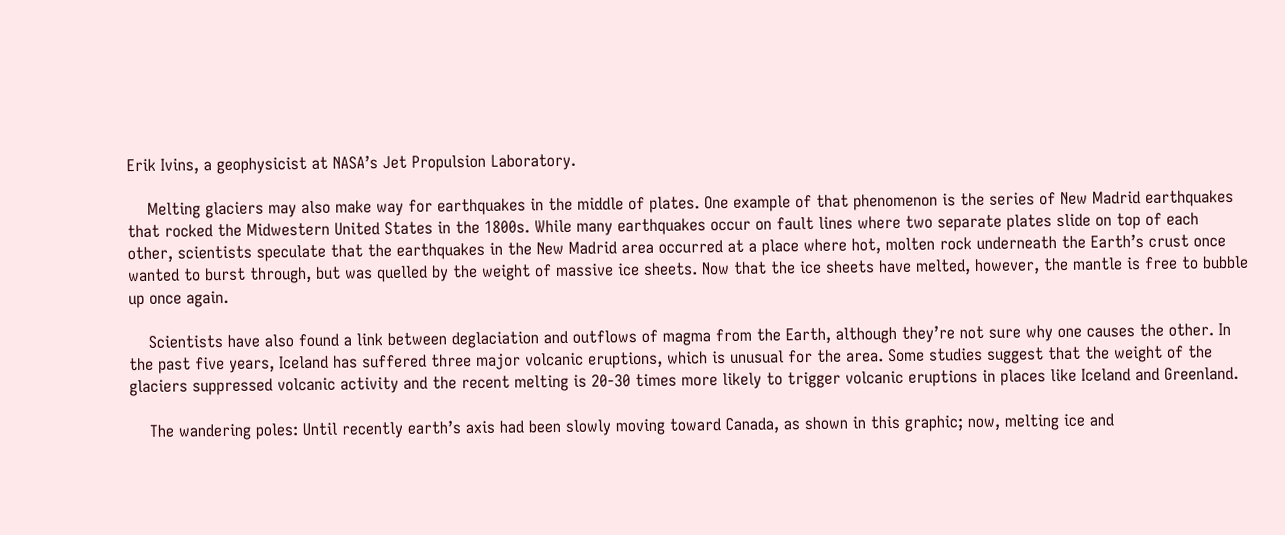Erik Ivins, a geophysicist at NASA’s Jet Propulsion Laboratory.

    Melting glaciers may also make way for earthquakes in the middle of plates. One example of that phenomenon is the series of New Madrid earthquakes that rocked the Midwestern United States in the 1800s. While many earthquakes occur on fault lines where two separate plates slide on top of each other, scientists speculate that the earthquakes in the New Madrid area occurred at a place where hot, molten rock underneath the Earth’s crust once wanted to burst through, but was quelled by the weight of massive ice sheets. Now that the ice sheets have melted, however, the mantle is free to bubble up once again.

    Scientists have also found a link between deglaciation and outflows of magma from the Earth, although they’re not sure why one causes the other. In the past five years, Iceland has suffered three major volcanic eruptions, which is unusual for the area. Some studies suggest that the weight of the glaciers suppressed volcanic activity and the recent melting is 20-30 times more likely to trigger volcanic eruptions in places like Iceland and Greenland.

    The wandering poles: Until recently earth’s axis had been slowly moving toward Canada, as shown in this graphic; now, melting ice and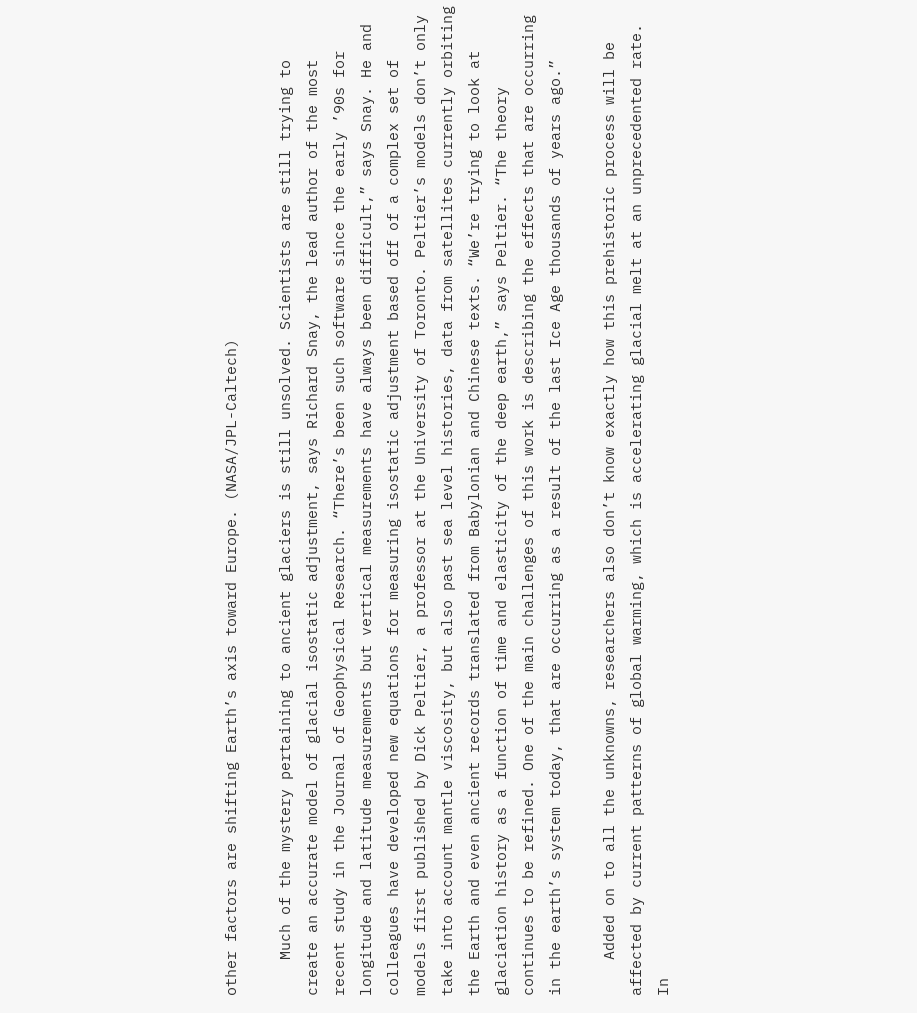other factors are shifting Earth’s axis toward Europe. (NASA/JPL-Caltech)

    Much of the mystery pertaining to ancient glaciers is still unsolved. Scientists are still trying to create an accurate model of glacial isostatic adjustment, says Richard Snay, the lead author of the most recent study in the Journal of Geophysical Research. “There’s been such software since the early ’90s for longitude and latitude measurements but vertical measurements have always been difficult,” says Snay. He and colleagues have developed new equations for measuring isostatic adjustment based off of a complex set of models first published by Dick Peltier, a professor at the University of Toronto. Peltier’s models don’t only take into account mantle viscosity, but also past sea level histories, data from satellites currently orbiting the Earth and even ancient records translated from Babylonian and Chinese texts. “We’re trying to look at glaciation history as a function of time and elasticity of the deep earth,” says Peltier. “The theory continues to be refined. One of the main challenges of this work is describing the effects that are occurring in the earth’s system today, that are occurring as a result of the last Ice Age thousands of years ago.”

    Added on to all the unknowns, researchers also don’t know exactly how this prehistoric process will be affected by current patterns of global warming, which is accelerating glacial melt at an unprecedented rate. In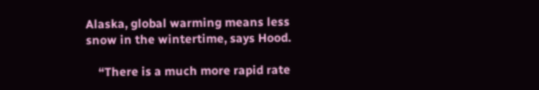Alaska, global warming means less snow in the wintertime, says Hood.

    “There is a much more rapid rate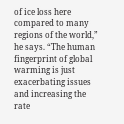of ice loss here compared to many regions of the world,” he says. “The human fingerprint of global warming is just exacerbating issues and increasing the rate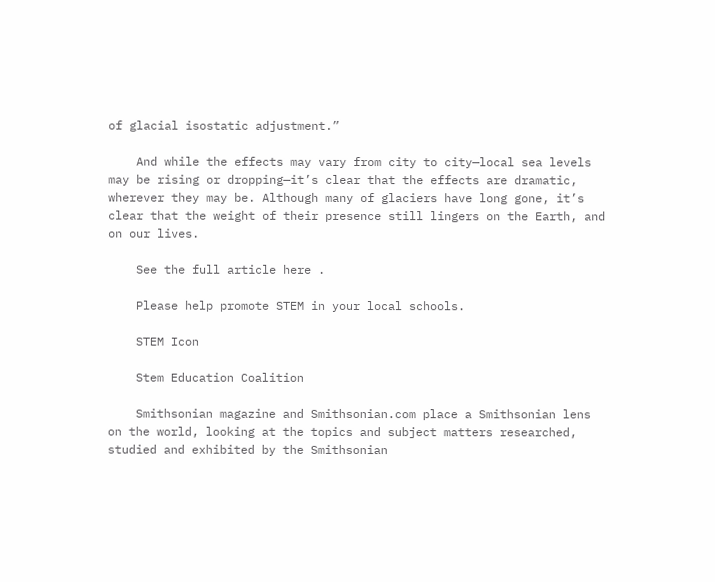of glacial isostatic adjustment.”

    And while the effects may vary from city to city—local sea levels may be rising or dropping—it’s clear that the effects are dramatic, wherever they may be. Although many of glaciers have long gone, it’s clear that the weight of their presence still lingers on the Earth, and on our lives.

    See the full article here .

    Please help promote STEM in your local schools.

    STEM Icon

    Stem Education Coalition

    Smithsonian magazine and Smithsonian.com place a Smithsonian lens on the world, looking at the topics and subject matters researched, studied and exhibited by the Smithsonian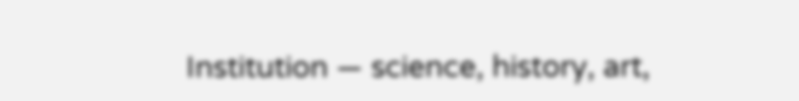Institution — science, history, art,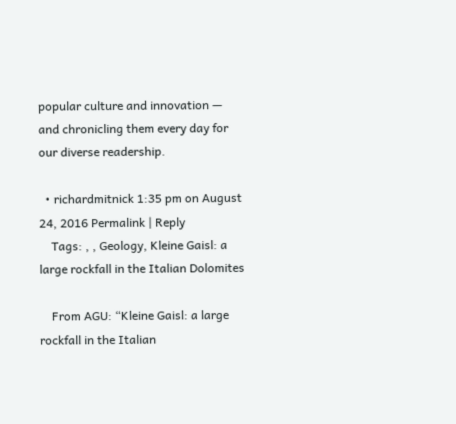popular culture and innovation — and chronicling them every day for our diverse readership.

  • richardmitnick 1:35 pm on August 24, 2016 Permalink | Reply
    Tags: , , Geology, Kleine Gaisl: a large rockfall in the Italian Dolomites

    From AGU: “Kleine Gaisl: a large rockfall in the Italian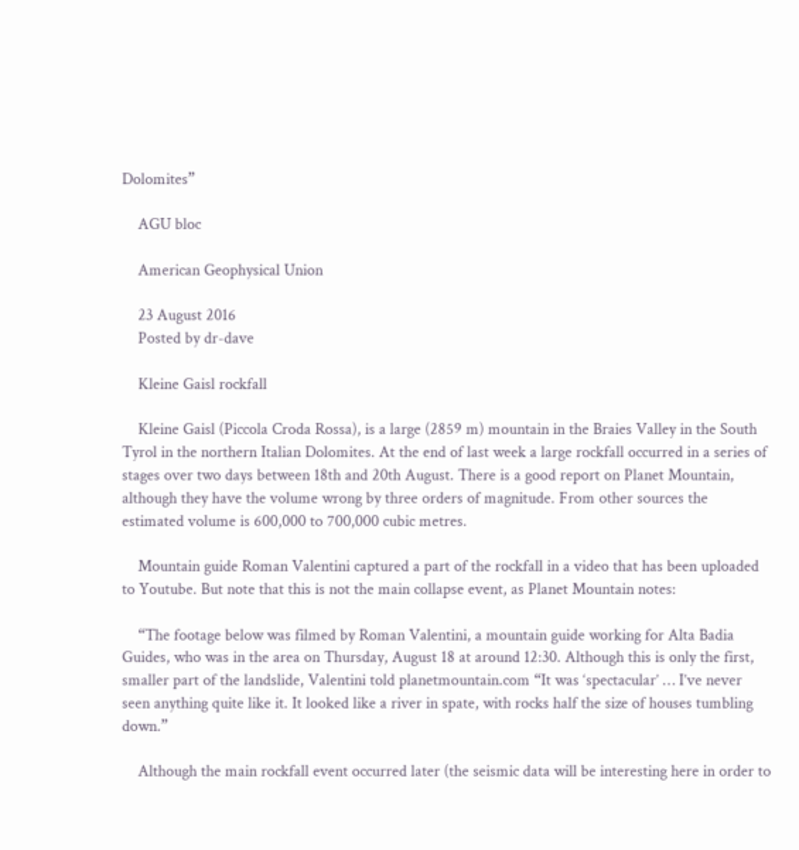Dolomites”

    AGU bloc

    American Geophysical Union

    23 August 2016
    Posted by dr-dave

    Kleine Gaisl rockfall

    Kleine Gaisl (Piccola Croda Rossa), is a large (2859 m) mountain in the Braies Valley in the South Tyrol in the northern Italian Dolomites. At the end of last week a large rockfall occurred in a series of stages over two days between 18th and 20th August. There is a good report on Planet Mountain, although they have the volume wrong by three orders of magnitude. From other sources the estimated volume is 600,000 to 700,000 cubic metres.

    Mountain guide Roman Valentini captured a part of the rockfall in a video that has been uploaded to Youtube. But note that this is not the main collapse event, as Planet Mountain notes:

    “The footage below was filmed by Roman Valentini, a mountain guide working for Alta Badia Guides, who was in the area on Thursday, August 18 at around 12:30. Although this is only the first, smaller part of the landslide, Valentini told planetmountain.com “It was ‘spectacular’ … I’ve never seen anything quite like it. It looked like a river in spate, with rocks half the size of houses tumbling down.”

    Although the main rockfall event occurred later (the seismic data will be interesting here in order to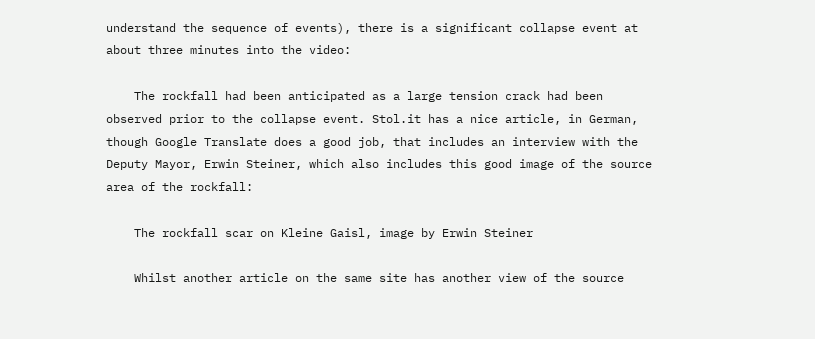understand the sequence of events), there is a significant collapse event at about three minutes into the video:

    The rockfall had been anticipated as a large tension crack had been observed prior to the collapse event. Stol.it has a nice article, in German, though Google Translate does a good job, that includes an interview with the Deputy Mayor, Erwin Steiner, which also includes this good image of the source area of the rockfall:

    The rockfall scar on Kleine Gaisl, image by Erwin Steiner

    Whilst another article on the same site has another view of the source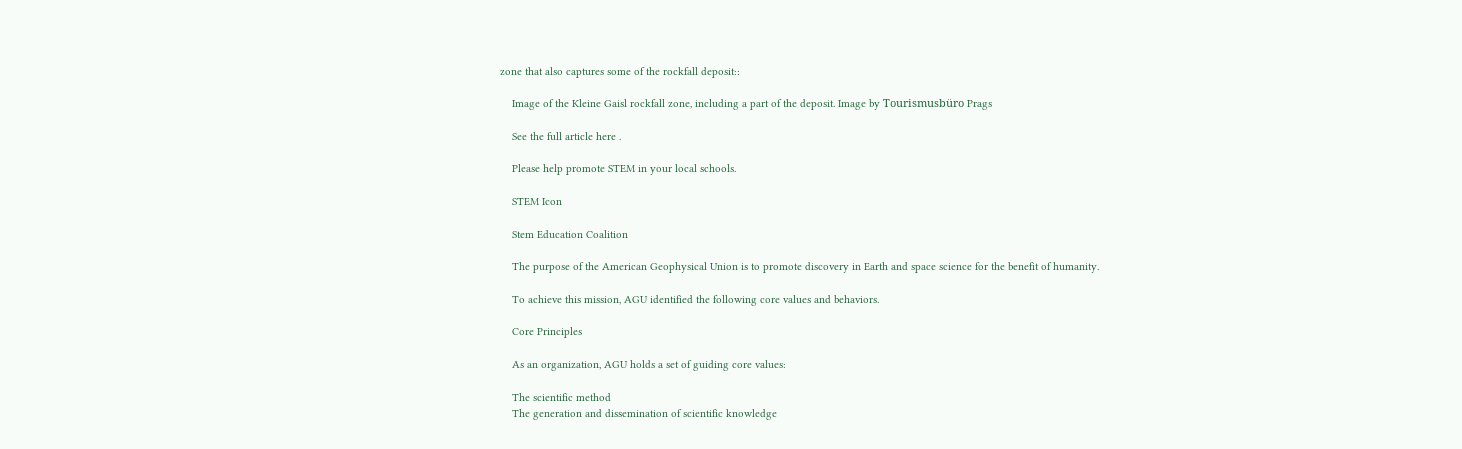zone that also captures some of the rockfall deposit::

    Image of the Kleine Gaisl rockfall zone, including a part of the deposit. Image by Tourismusbüro Prags

    See the full article here .

    Please help promote STEM in your local schools.

    STEM Icon

    Stem Education Coalition

    The purpose of the American Geophysical Union is to promote discovery in Earth and space science for the benefit of humanity.

    To achieve this mission, AGU identified the following core values and behaviors.

    Core Principles

    As an organization, AGU holds a set of guiding core values:

    The scientific method
    The generation and dissemination of scientific knowledge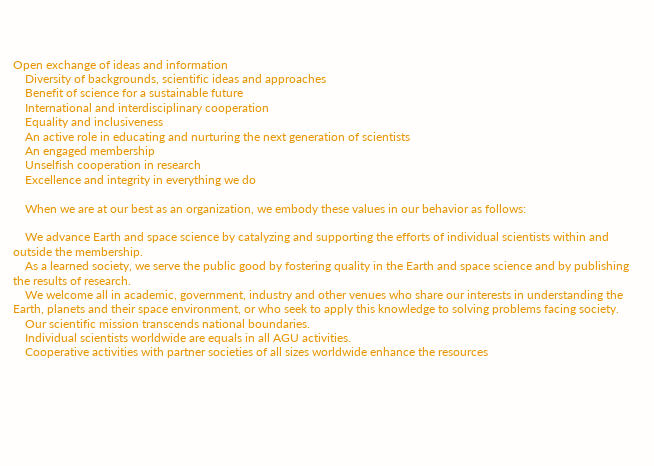Open exchange of ideas and information
    Diversity of backgrounds, scientific ideas and approaches
    Benefit of science for a sustainable future
    International and interdisciplinary cooperation
    Equality and inclusiveness
    An active role in educating and nurturing the next generation of scientists
    An engaged membership
    Unselfish cooperation in research
    Excellence and integrity in everything we do

    When we are at our best as an organization, we embody these values in our behavior as follows:

    We advance Earth and space science by catalyzing and supporting the efforts of individual scientists within and outside the membership.
    As a learned society, we serve the public good by fostering quality in the Earth and space science and by publishing the results of research.
    We welcome all in academic, government, industry and other venues who share our interests in understanding the Earth, planets and their space environment, or who seek to apply this knowledge to solving problems facing society.
    Our scientific mission transcends national boundaries.
    Individual scientists worldwide are equals in all AGU activities.
    Cooperative activities with partner societies of all sizes worldwide enhance the resources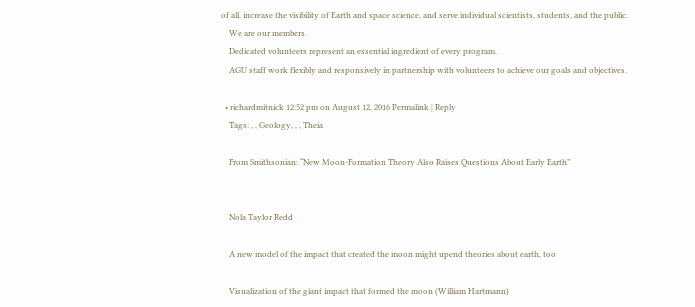of all, increase the visibility of Earth and space science, and serve individual scientists, students, and the public.
    We are our members.
    Dedicated volunteers represent an essential ingredient of every program.
    AGU staff work flexibly and responsively in partnership with volunteers to achieve our goals and objectives.

  • richardmitnick 12:52 pm on August 12, 2016 Permalink | Reply
    Tags: , , Geology, , , Theia

    From Smithsonian: “New Moon-Formation Theory Also Raises Questions About Early Earth”


    Nola Taylor Redd

    A new model of the impact that created the moon might upend theories about earth, too

    Visualization of the giant impact that formed the moon (William Hartmann)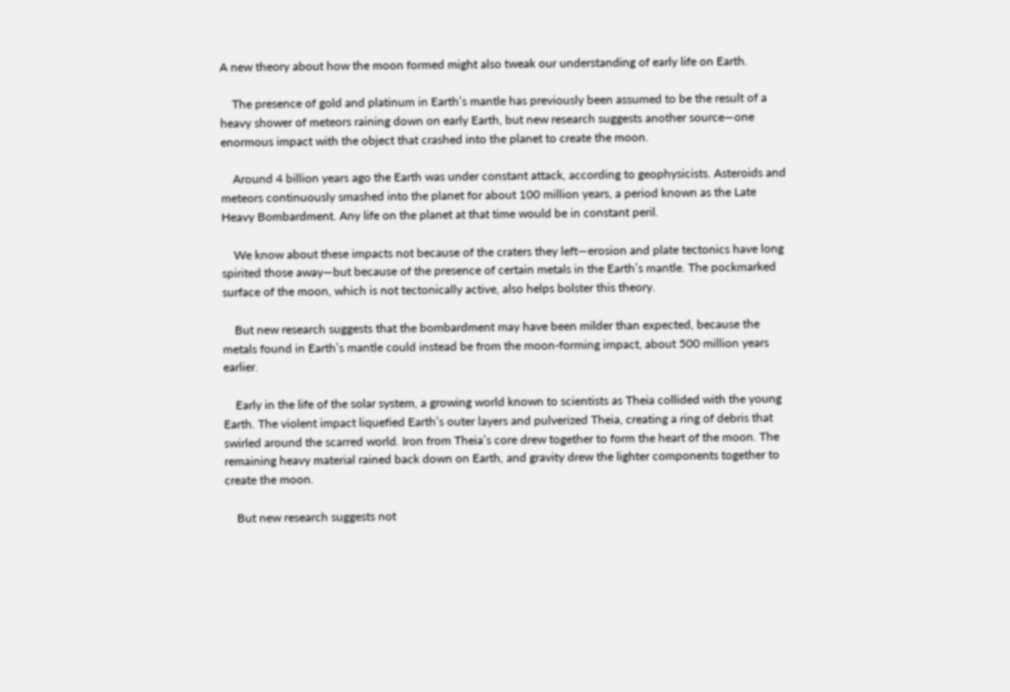A new theory about how the moon formed might also tweak our understanding of early life on Earth.

    The presence of gold and platinum in Earth’s mantle has previously been assumed to be the result of a heavy shower of meteors raining down on early Earth, but new research suggests another source—one enormous impact with the object that crashed into the planet to create the moon.

    Around 4 billion years ago the Earth was under constant attack, according to geophysicists. Asteroids and meteors continuously smashed into the planet for about 100 million years, a period known as the Late Heavy Bombardment. Any life on the planet at that time would be in constant peril.

    We know about these impacts not because of the craters they left—erosion and plate tectonics have long spirited those away—but because of the presence of certain metals in the Earth’s mantle. The pockmarked surface of the moon, which is not tectonically active, also helps bolster this theory.

    But new research suggests that the bombardment may have been milder than expected, because the metals found in Earth’s mantle could instead be from the moon-forming impact, about 500 million years earlier.

    Early in the life of the solar system, a growing world known to scientists as Theia collided with the young Earth. The violent impact liquefied Earth’s outer layers and pulverized Theia, creating a ring of debris that swirled around the scarred world. Iron from Theia’s core drew together to form the heart of the moon. The remaining heavy material rained back down on Earth, and gravity drew the lighter components together to create the moon.

    But new research suggests not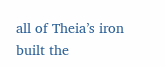all of Theia’s iron built the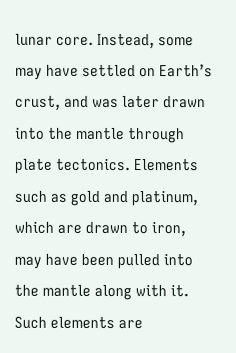lunar core. Instead, some may have settled on Earth’s crust, and was later drawn into the mantle through plate tectonics. Elements such as gold and platinum, which are drawn to iron, may have been pulled into the mantle along with it. Such elements are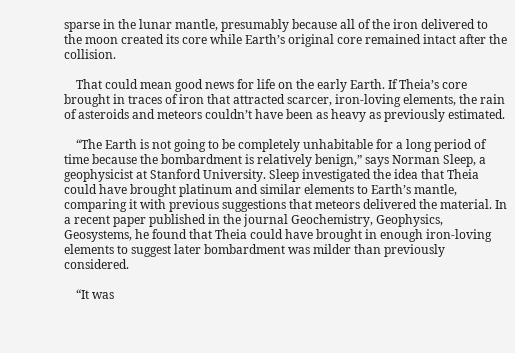sparse in the lunar mantle, presumably because all of the iron delivered to the moon created its core while Earth’s original core remained intact after the collision.

    That could mean good news for life on the early Earth. If Theia’s core brought in traces of iron that attracted scarcer, iron-loving elements, the rain of asteroids and meteors couldn’t have been as heavy as previously estimated.

    “The Earth is not going to be completely unhabitable for a long period of time because the bombardment is relatively benign,” says Norman Sleep, a geophysicist at Stanford University. Sleep investigated the idea that Theia could have brought platinum and similar elements to Earth’s mantle, comparing it with previous suggestions that meteors delivered the material. In a recent paper published in the journal Geochemistry, Geophysics, Geosystems, he found that Theia could have brought in enough iron-loving elements to suggest later bombardment was milder than previously considered.

    “It was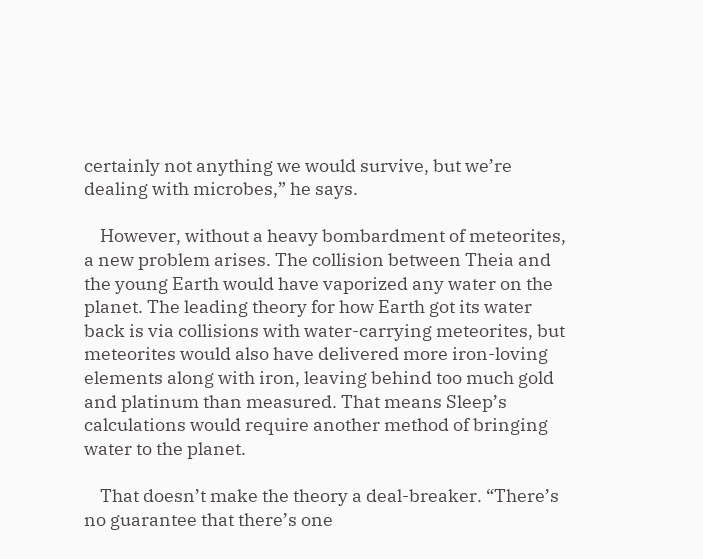certainly not anything we would survive, but we’re dealing with microbes,” he says.

    However, without a heavy bombardment of meteorites, a new problem arises. The collision between Theia and the young Earth would have vaporized any water on the planet. The leading theory for how Earth got its water back is via collisions with water-carrying meteorites, but meteorites would also have delivered more iron-loving elements along with iron, leaving behind too much gold and platinum than measured. That means Sleep’s calculations would require another method of bringing water to the planet.

    That doesn’t make the theory a deal-breaker. “There’s no guarantee that there’s one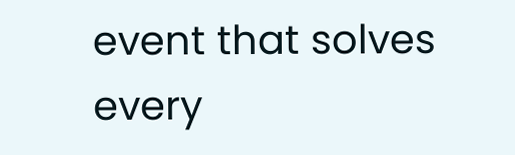event that solves every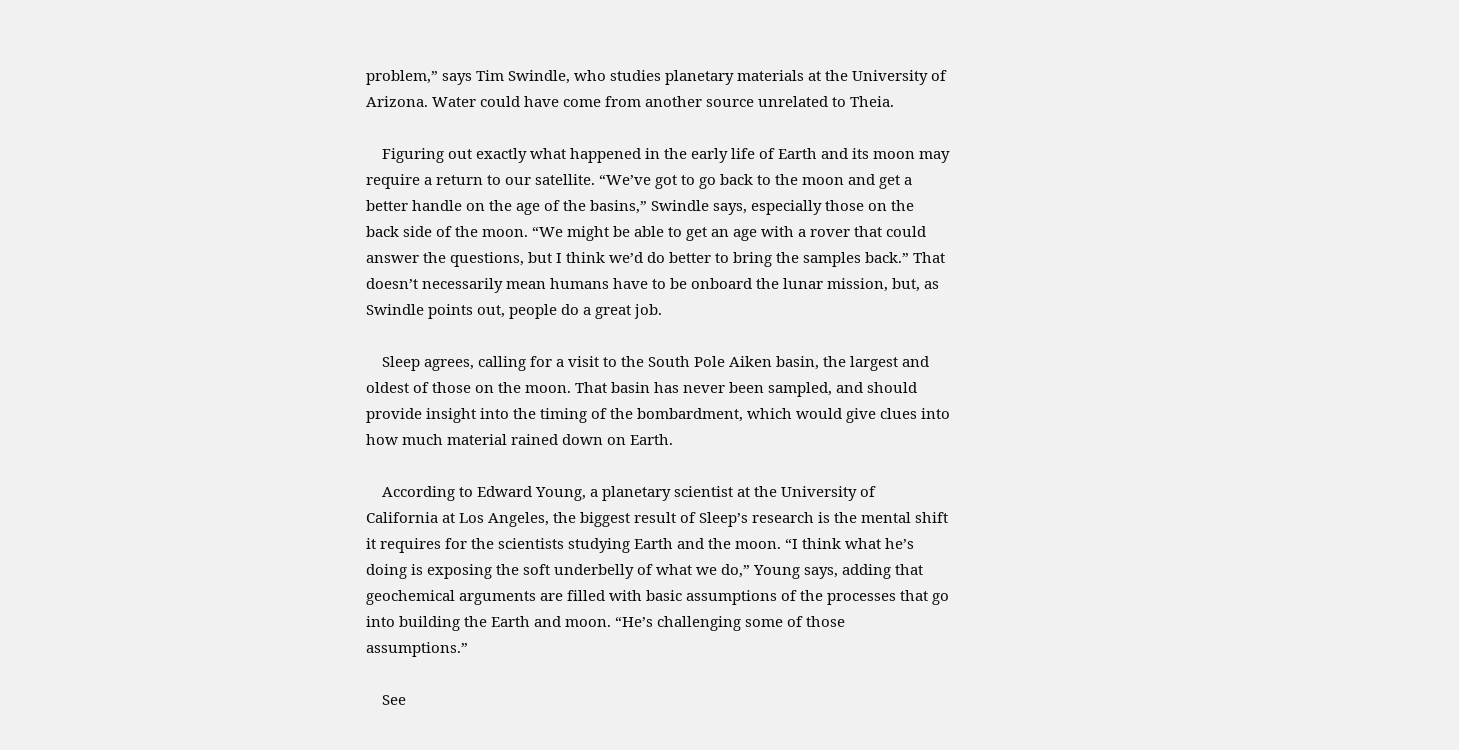problem,” says Tim Swindle, who studies planetary materials at the University of Arizona. Water could have come from another source unrelated to Theia.

    Figuring out exactly what happened in the early life of Earth and its moon may require a return to our satellite. “We’ve got to go back to the moon and get a better handle on the age of the basins,” Swindle says, especially those on the back side of the moon. “We might be able to get an age with a rover that could answer the questions, but I think we’d do better to bring the samples back.” That doesn’t necessarily mean humans have to be onboard the lunar mission, but, as Swindle points out, people do a great job.

    Sleep agrees, calling for a visit to the South Pole Aiken basin, the largest and oldest of those on the moon. That basin has never been sampled, and should provide insight into the timing of the bombardment, which would give clues into how much material rained down on Earth.

    According to Edward Young, a planetary scientist at the University of California at Los Angeles, the biggest result of Sleep’s research is the mental shift it requires for the scientists studying Earth and the moon. “I think what he’s doing is exposing the soft underbelly of what we do,” Young says, adding that geochemical arguments are filled with basic assumptions of the processes that go into building the Earth and moon. “He’s challenging some of those assumptions.”

    See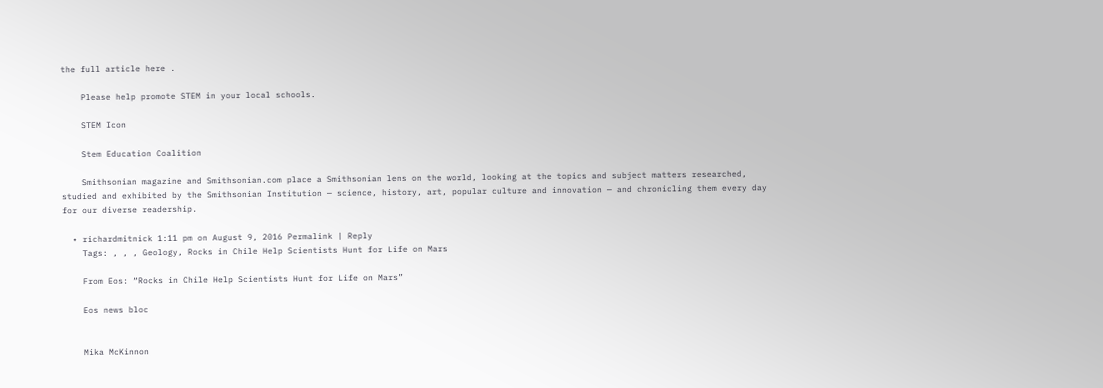the full article here .

    Please help promote STEM in your local schools.

    STEM Icon

    Stem Education Coalition

    Smithsonian magazine and Smithsonian.com place a Smithsonian lens on the world, looking at the topics and subject matters researched, studied and exhibited by the Smithsonian Institution — science, history, art, popular culture and innovation — and chronicling them every day for our diverse readership.

  • richardmitnick 1:11 pm on August 9, 2016 Permalink | Reply
    Tags: , , , Geology, Rocks in Chile Help Scientists Hunt for Life on Mars

    From Eos: “Rocks in Chile Help Scientists Hunt for Life on Mars”

    Eos news bloc


    Mika McKinnon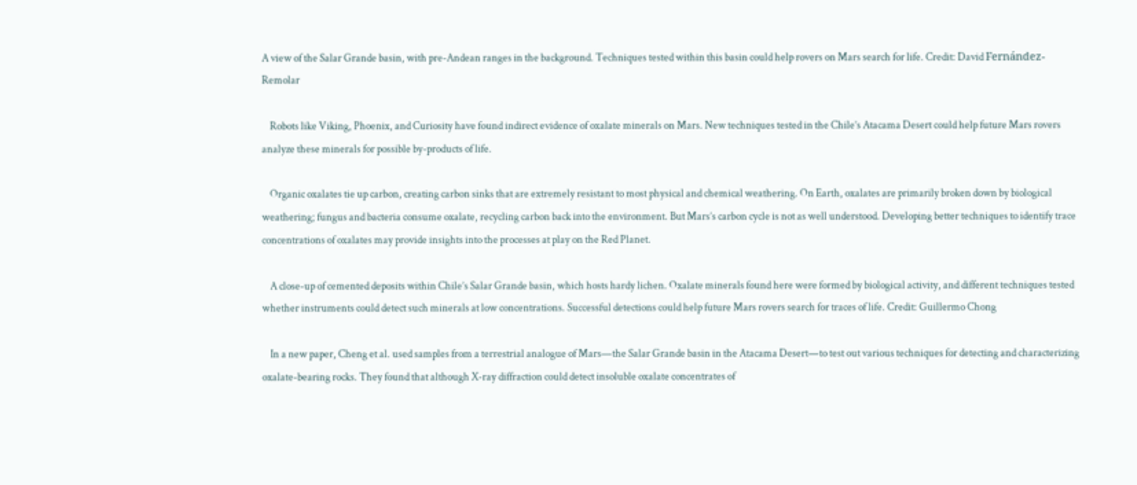A view of the Salar Grande basin, with pre-Andean ranges in the background. Techniques tested within this basin could help rovers on Mars search for life. Credit: David Fernández-Remolar

    Robots like Viking, Phoenix, and Curiosity have found indirect evidence of oxalate minerals on Mars. New techniques tested in the Chile’s Atacama Desert could help future Mars rovers analyze these minerals for possible by-products of life.

    Organic oxalates tie up carbon, creating carbon sinks that are extremely resistant to most physical and chemical weathering. On Earth, oxalates are primarily broken down by biological weathering; fungus and bacteria consume oxalate, recycling carbon back into the environment. But Mars’s carbon cycle is not as well understood. Developing better techniques to identify trace concentrations of oxalates may provide insights into the processes at play on the Red Planet.

    A close-up of cemented deposits within Chile’s Salar Grande basin, which hosts hardy lichen. Oxalate minerals found here were formed by biological activity, and different techniques tested whether instruments could detect such minerals at low concentrations. Successful detections could help future Mars rovers search for traces of life. Credit: Guillermo Chong

    In a new paper, Cheng et al. used samples from a terrestrial analogue of Mars—the Salar Grande basin in the Atacama Desert—to test out various techniques for detecting and characterizing oxalate-bearing rocks. They found that although X-ray diffraction could detect insoluble oxalate concentrates of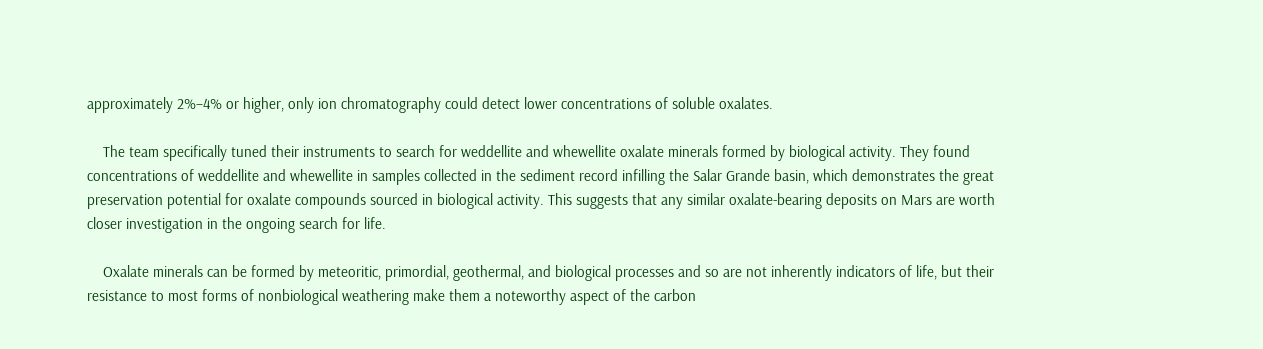approximately 2%–4% or higher, only ion chromatography could detect lower concentrations of soluble oxalates.

    The team specifically tuned their instruments to search for weddellite and whewellite oxalate minerals formed by biological activity. They found concentrations of weddellite and whewellite in samples collected in the sediment record infilling the Salar Grande basin, which demonstrates the great preservation potential for oxalate compounds sourced in biological activity. This suggests that any similar oxalate-bearing deposits on Mars are worth closer investigation in the ongoing search for life.

    Oxalate minerals can be formed by meteoritic, primordial, geothermal, and biological processes and so are not inherently indicators of life, but their resistance to most forms of nonbiological weathering make them a noteworthy aspect of the carbon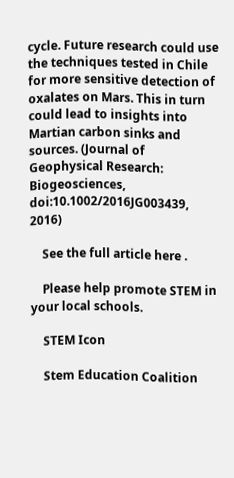cycle. Future research could use the techniques tested in Chile for more sensitive detection of oxalates on Mars. This in turn could lead to insights into Martian carbon sinks and sources. (Journal of Geophysical Research: Biogeosciences, doi:10.1002/2016JG003439, 2016)

    See the full article here .

    Please help promote STEM in your local schools.

    STEM Icon

    Stem Education Coalition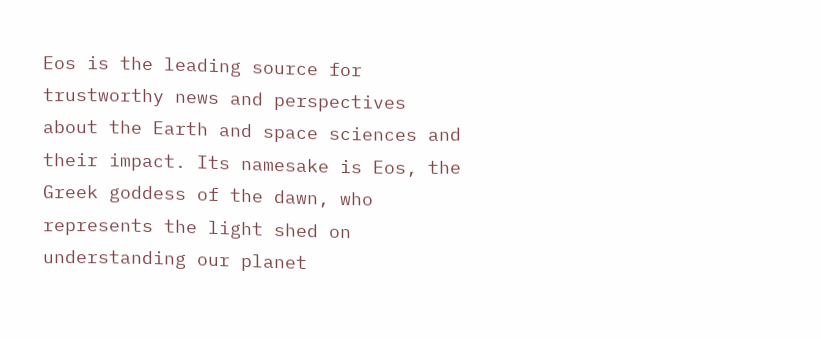Eos is the leading source for trustworthy news and perspectives about the Earth and space sciences and their impact. Its namesake is Eos, the Greek goddess of the dawn, who represents the light shed on understanding our planet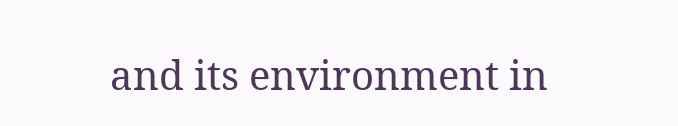and its environment in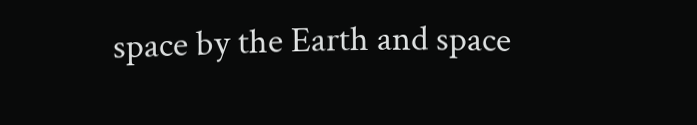space by the Earth and space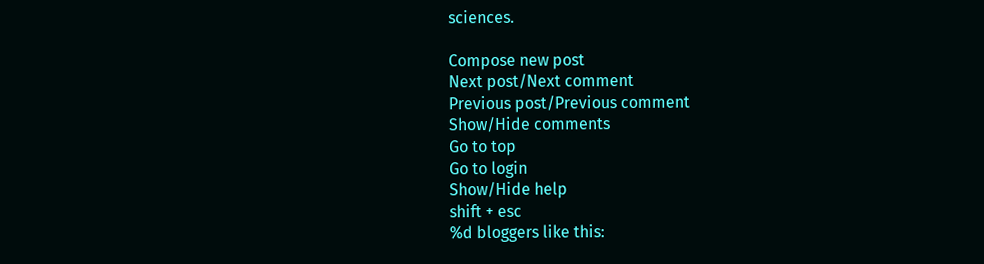sciences.

Compose new post
Next post/Next comment
Previous post/Previous comment
Show/Hide comments
Go to top
Go to login
Show/Hide help
shift + esc
%d bloggers like this: